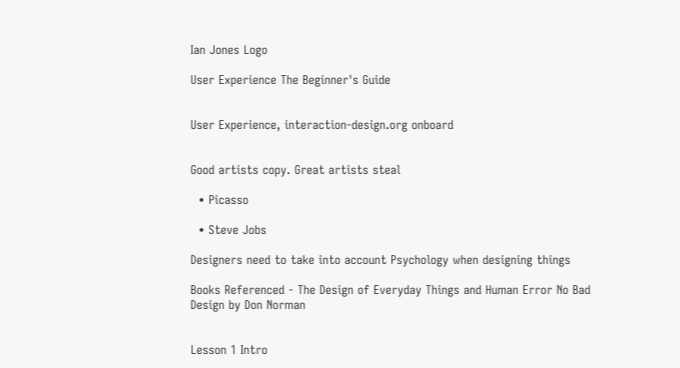Ian Jones Logo

User Experience The Beginner's Guide


User Experience, interaction-design.org onboard


Good artists copy. Great artists steal

  • Picasso

  • Steve Jobs

Designers need to take into account Psychology when designing things

Books Referenced - The Design of Everyday Things and Human Error No Bad Design by Don Norman


Lesson 1 Intro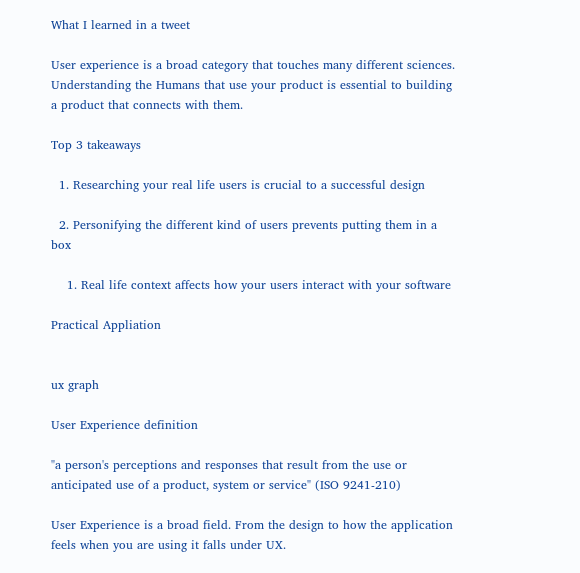What I learned in a tweet

User experience is a broad category that touches many different sciences. Understanding the Humans that use your product is essential to building a product that connects with them.

Top 3 takeaways

  1. Researching your real life users is crucial to a successful design

  2. Personifying the different kind of users prevents putting them in a box

    1. Real life context affects how your users interact with your software

Practical Appliation


ux graph

User Experience definition

"a person's perceptions and responses that result from the use or anticipated use of a product, system or service" (ISO 9241-210)

User Experience is a broad field. From the design to how the application feels when you are using it falls under UX.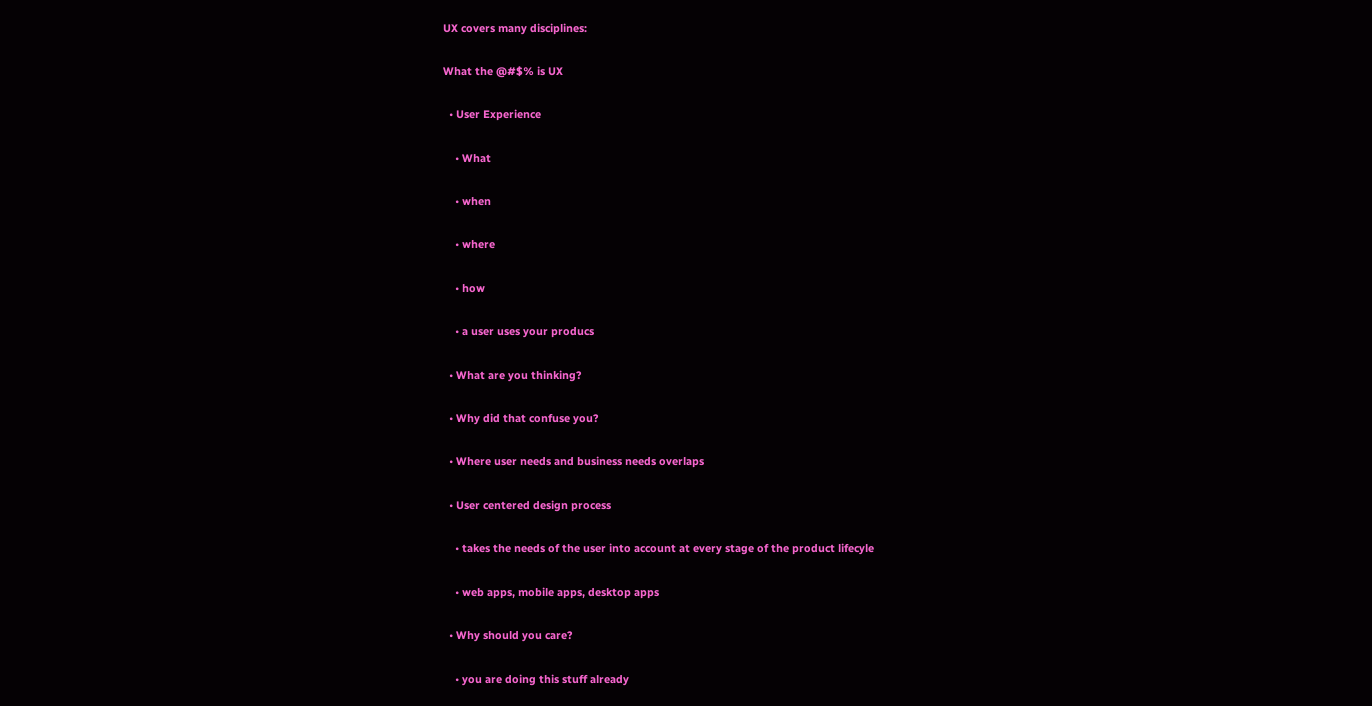UX covers many disciplines:

What the @#$% is UX

  • User Experience

    • What

    • when

    • where

    • how

    • a user uses your producs

  • What are you thinking?

  • Why did that confuse you?

  • Where user needs and business needs overlaps

  • User centered design process

    • takes the needs of the user into account at every stage of the product lifecyle

    • web apps, mobile apps, desktop apps

  • Why should you care?

    • you are doing this stuff already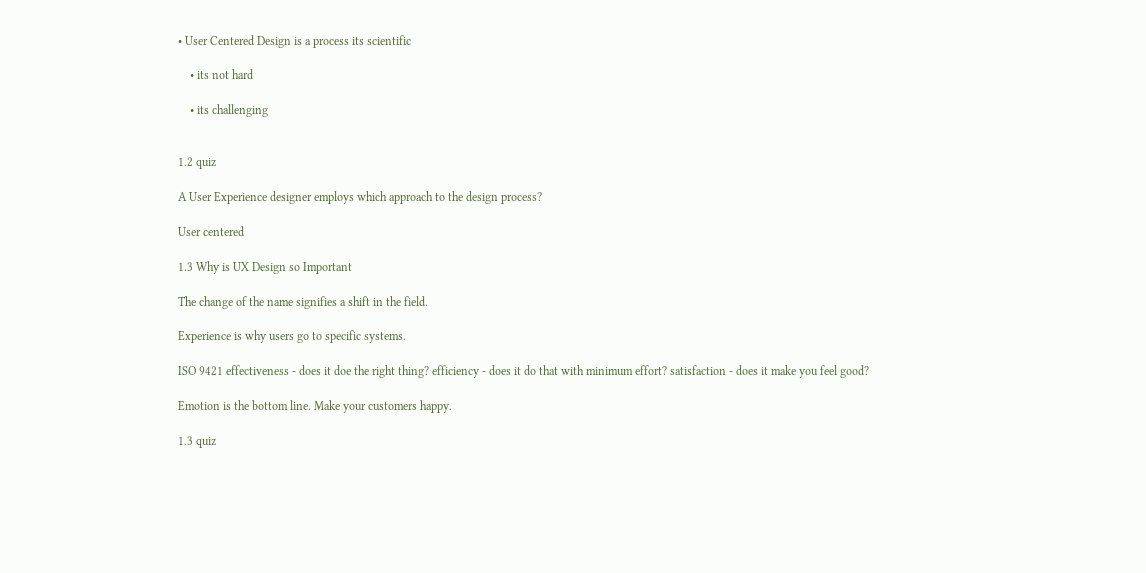• User Centered Design is a process its scientific

    • its not hard

    • its challenging


1.2 quiz

A User Experience designer employs which approach to the design process?

User centered

1.3 Why is UX Design so Important

The change of the name signifies a shift in the field.

Experience is why users go to specific systems.

ISO 9421 effectiveness - does it doe the right thing? efficiency - does it do that with minimum effort? satisfaction - does it make you feel good?

Emotion is the bottom line. Make your customers happy.

1.3 quiz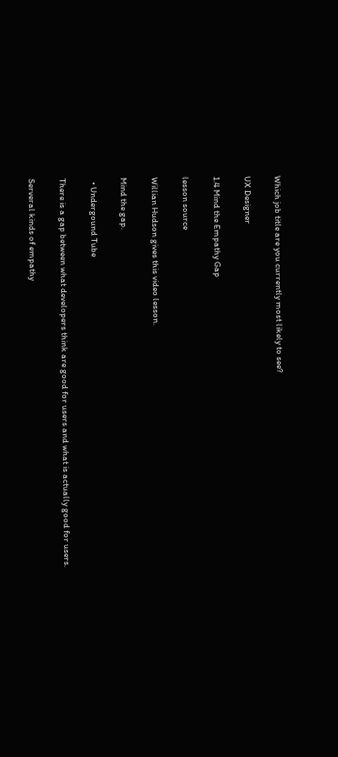Which job title are you currently most likely to see?

UX Designer

1.4 Mind the Empathy Gap

lesson source

Willian Hudson gives this video lesson.

Mind the gap.

  • Undergound Tube

There is a gap between what developers think are good for users and what is actually good for users.

Serveral kinds of empathy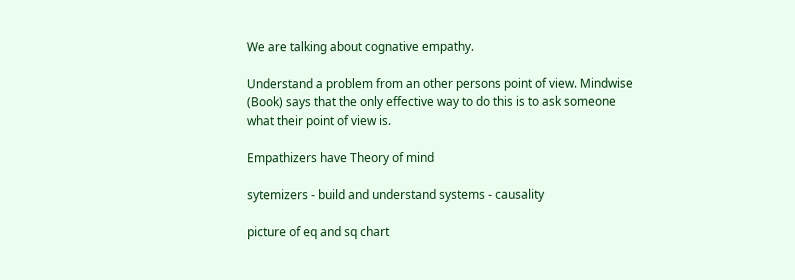We are talking about cognative empathy.

Understand a problem from an other persons point of view. Mindwise (Book) says that the only effective way to do this is to ask someone what their point of view is.

Empathizers have Theory of mind

sytemizers - build and understand systems - causality

picture of eq and sq chart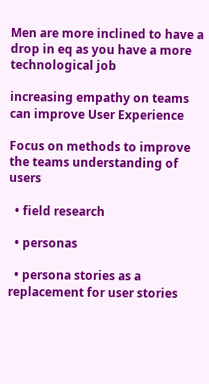Men are more inclined to have a drop in eq as you have a more technological job

increasing empathy on teams can improve User Experience

Focus on methods to improve the teams understanding of users

  • field research

  • personas

  • persona stories as a replacement for user stories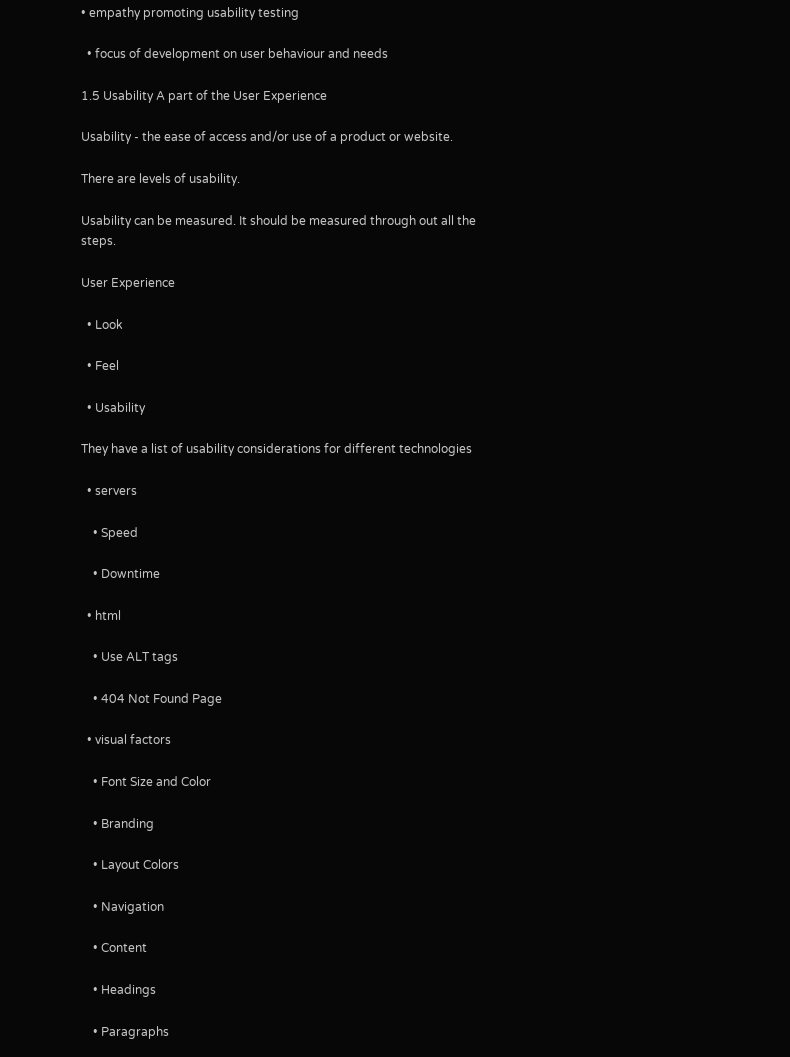• empathy promoting usability testing

  • focus of development on user behaviour and needs

1.5 Usability A part of the User Experience

Usability - the ease of access and/or use of a product or website.

There are levels of usability.

Usability can be measured. It should be measured through out all the steps.

User Experience

  • Look

  • Feel

  • Usability

They have a list of usability considerations for different technologies

  • servers

    • Speed

    • Downtime

  • html

    • Use ALT tags

    • 404 Not Found Page

  • visual factors

    • Font Size and Color

    • Branding

    • Layout Colors

    • Navigation

    • Content

    • Headings

    • Paragraphs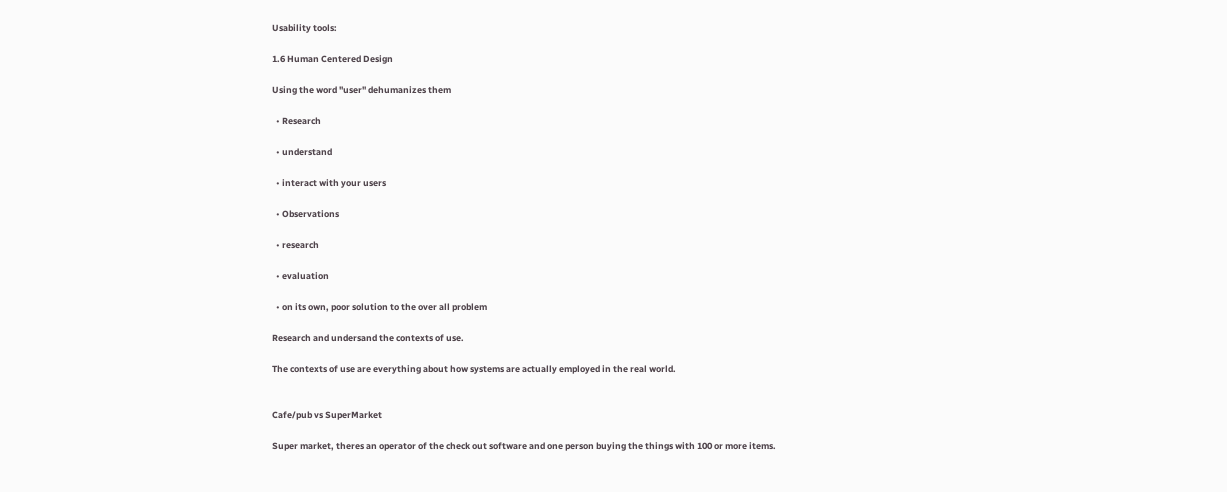Usability tools:

1.6 Human Centered Design

Using the word "user" dehumanizes them

  • Research

  • understand

  • interact with your users

  • Observations

  • research

  • evaluation

  • on its own, poor solution to the over all problem

Research and undersand the contexts of use.

The contexts of use are everything about how systems are actually employed in the real world.


Cafe/pub vs SuperMarket

Super market, theres an operator of the check out software and one person buying the things with 100 or more items.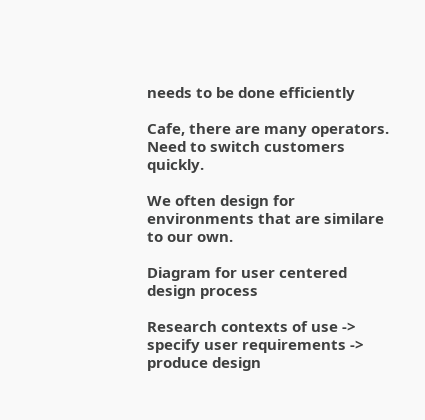needs to be done efficiently

Cafe, there are many operators. Need to switch customers quickly.

We often design for environments that are similare to our own.

Diagram for user centered design process

Research contexts of use -> specify user requirements -> produce design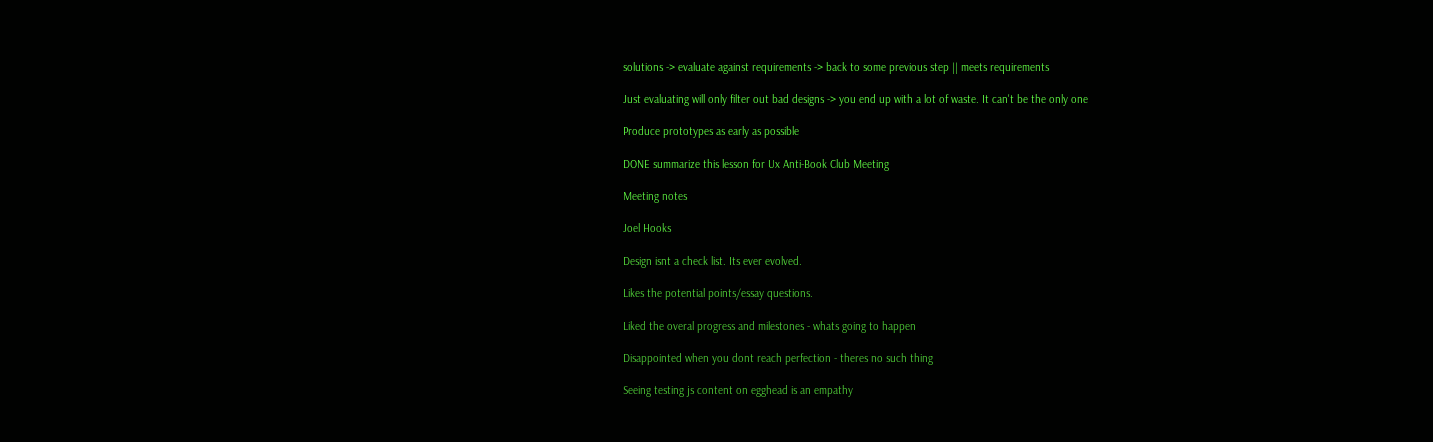solutions -> evaluate against requirements -> back to some previous step || meets requirements

Just evaluating will only filter out bad designs -> you end up with a lot of waste. It can't be the only one

Produce prototypes as early as possible

DONE summarize this lesson for Ux Anti-Book Club Meeting

Meeting notes

Joel Hooks

Design isnt a check list. Its ever evolved.

Likes the potential points/essay questions.

Liked the overal progress and milestones - whats going to happen

Disappointed when you dont reach perfection - theres no such thing

Seeing testing js content on egghead is an empathy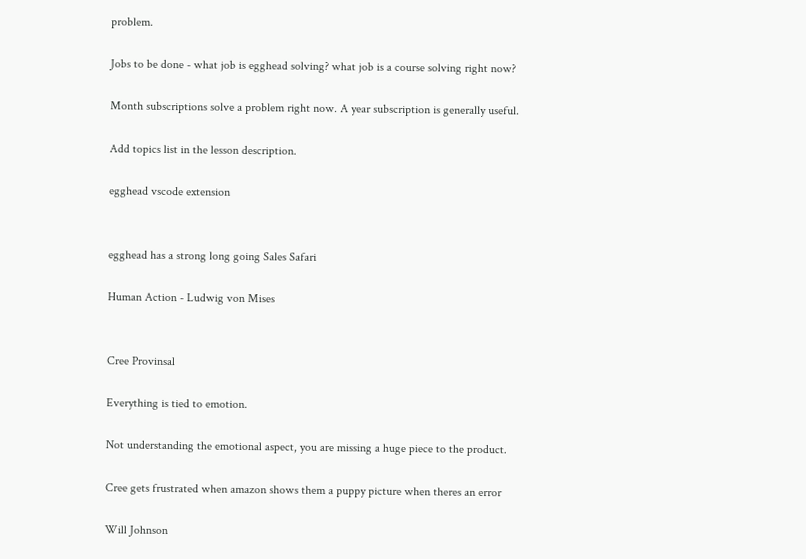problem.

Jobs to be done - what job is egghead solving? what job is a course solving right now?

Month subscriptions solve a problem right now. A year subscription is generally useful.

Add topics list in the lesson description.

egghead vscode extension


egghead has a strong long going Sales Safari

Human Action - Ludwig von Mises


Cree Provinsal

Everything is tied to emotion.

Not understanding the emotional aspect, you are missing a huge piece to the product.

Cree gets frustrated when amazon shows them a puppy picture when theres an error

Will Johnson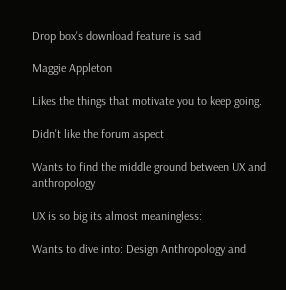Drop box's download feature is sad

Maggie Appleton

Likes the things that motivate you to keep going.

Didn't like the forum aspect

Wants to find the middle ground between UX and anthropology

UX is so big its almost meaningless:

Wants to dive into: Design Anthropology and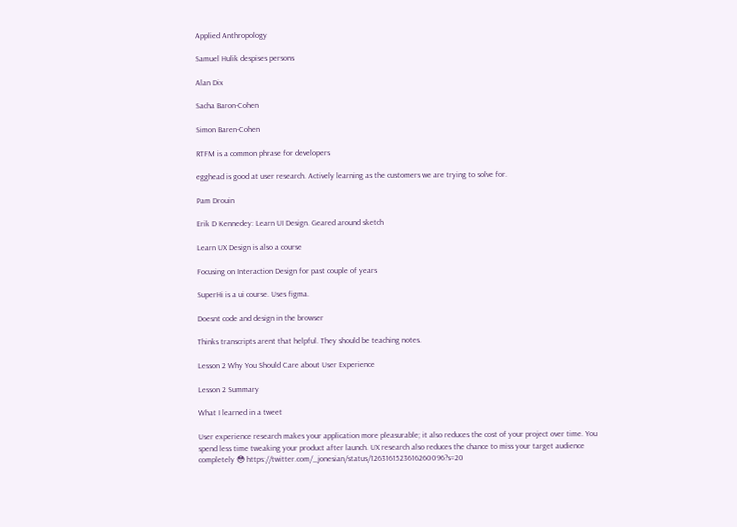Applied Anthropology

Samuel Hulik despises persons

Alan Dix

Sacha Baron-Cohen

Simon Baren-Cohen

RTFM is a common phrase for developers

egghead is good at user research. Actively learning as the customers we are trying to solve for.

Pam Drouin

Erik D Kennedey: Learn UI Design. Geared around sketch

Learn UX Design is also a course

Focusing on Interaction Design for past couple of years

SuperHi is a ui course. Uses figma.

Doesnt code and design in the browser

Thinks transcripts arent that helpful. They should be teaching notes.

Lesson 2 Why You Should Care about User Experience

Lesson 2 Summary

What I learned in a tweet

User experience research makes your application more pleasurable; it also reduces the cost of your project over time. You spend less time tweaking your product after launch. UX research also reduces the chance to miss your target audience completely 😳 https://twitter.com/_jonesian/status/1263161523616260096?s=20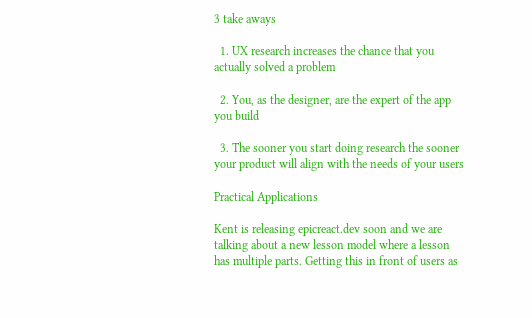3 take aways

  1. UX research increases the chance that you actually solved a problem

  2. You, as the designer, are the expert of the app you build

  3. The sooner you start doing research the sooner your product will align with the needs of your users

Practical Applications

Kent is releasing epicreact.dev soon and we are talking about a new lesson model where a lesson has multiple parts. Getting this in front of users as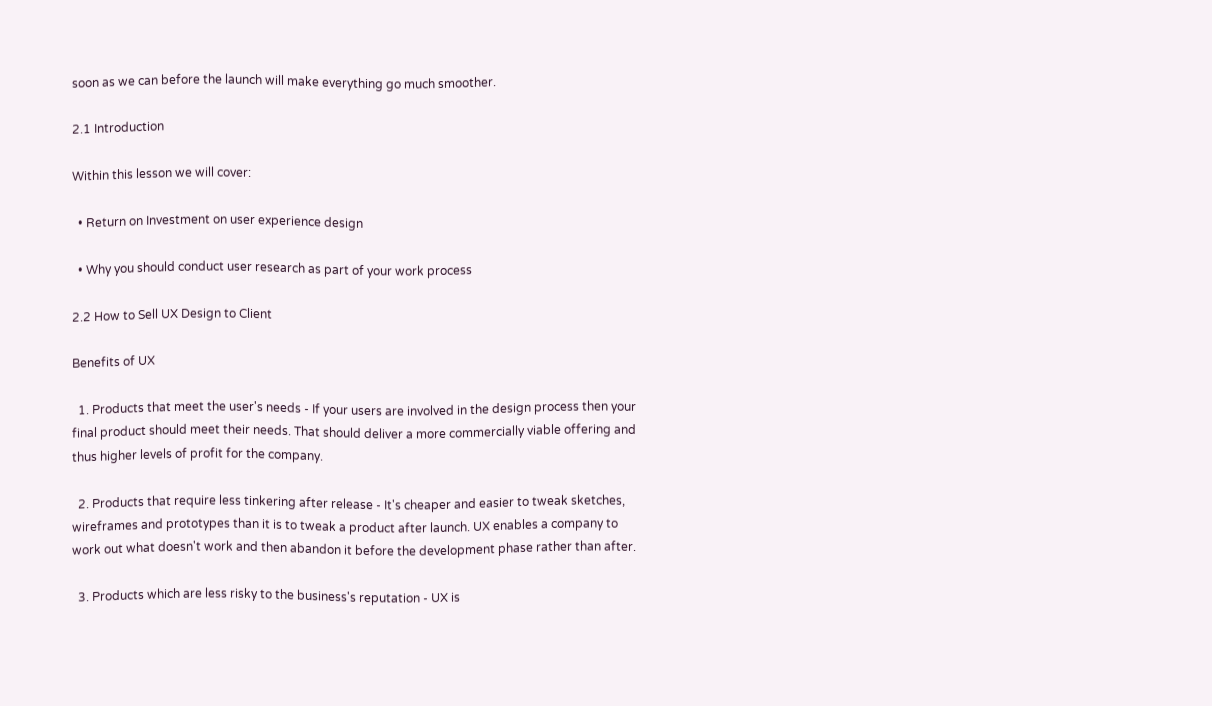soon as we can before the launch will make everything go much smoother.

2.1 Introduction

Within this lesson we will cover:

  • Return on Investment on user experience design

  • Why you should conduct user research as part of your work process

2.2 How to Sell UX Design to Client

Benefits of UX

  1. Products that meet the user's needs - If your users are involved in the design process then your final product should meet their needs. That should deliver a more commercially viable offering and thus higher levels of profit for the company.

  2. Products that require less tinkering after release - It's cheaper and easier to tweak sketches, wireframes and prototypes than it is to tweak a product after launch. UX enables a company to work out what doesn't work and then abandon it before the development phase rather than after.

  3. Products which are less risky to the business's reputation - UX is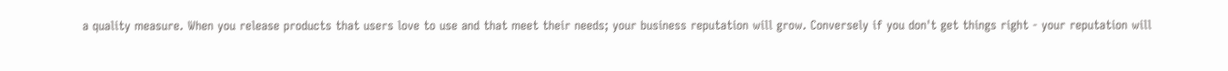a quality measure. When you release products that users love to use and that meet their needs; your business reputation will grow. Conversely if you don't get things right - your reputation will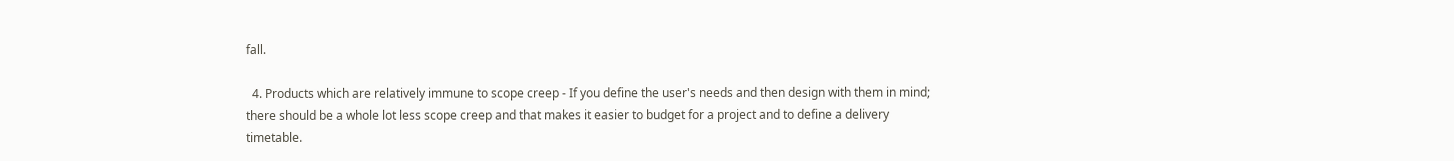fall.

  4. Products which are relatively immune to scope creep - If you define the user's needs and then design with them in mind; there should be a whole lot less scope creep and that makes it easier to budget for a project and to define a delivery timetable.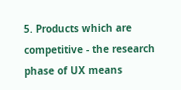5. Products which are competitive - the research phase of UX means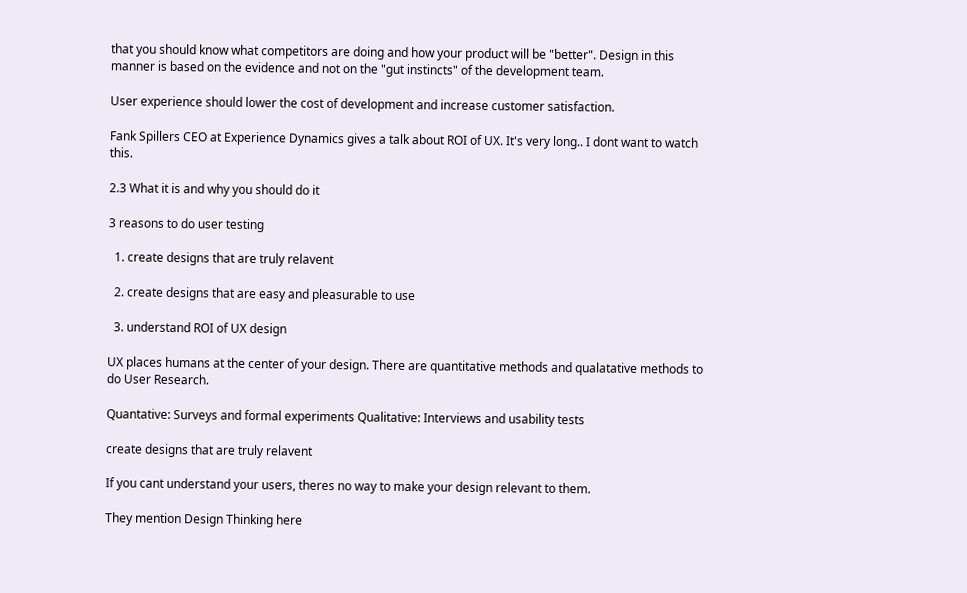that you should know what competitors are doing and how your product will be "better". Design in this manner is based on the evidence and not on the "gut instincts" of the development team.

User experience should lower the cost of development and increase customer satisfaction.

Fank Spillers CEO at Experience Dynamics gives a talk about ROI of UX. It's very long.. I dont want to watch this.

2.3 What it is and why you should do it

3 reasons to do user testing

  1. create designs that are truly relavent

  2. create designs that are easy and pleasurable to use

  3. understand ROI of UX design

UX places humans at the center of your design. There are quantitative methods and qualatative methods to do User Research.

Quantative: Surveys and formal experiments Qualitative: Interviews and usability tests

create designs that are truly relavent

If you cant understand your users, theres no way to make your design relevant to them.

They mention Design Thinking here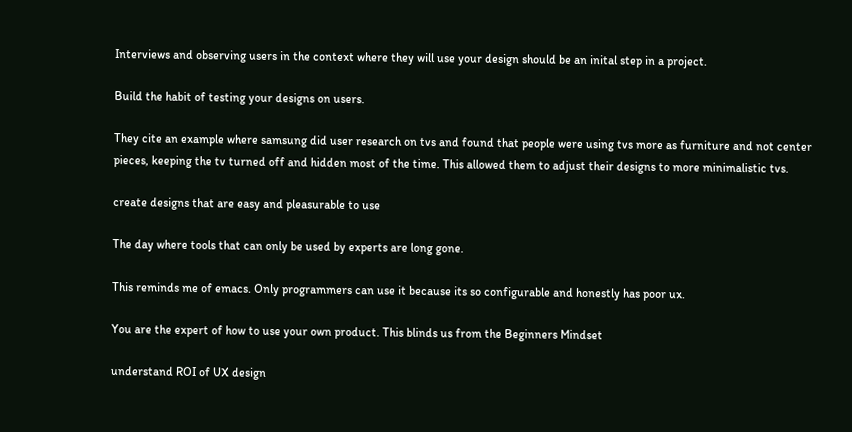Interviews and observing users in the context where they will use your design should be an inital step in a project.

Build the habit of testing your designs on users.

They cite an example where samsung did user research on tvs and found that people were using tvs more as furniture and not center pieces, keeping the tv turned off and hidden most of the time. This allowed them to adjust their designs to more minimalistic tvs.

create designs that are easy and pleasurable to use

The day where tools that can only be used by experts are long gone.

This reminds me of emacs. Only programmers can use it because its so configurable and honestly has poor ux.

You are the expert of how to use your own product. This blinds us from the Beginners Mindset

understand ROI of UX design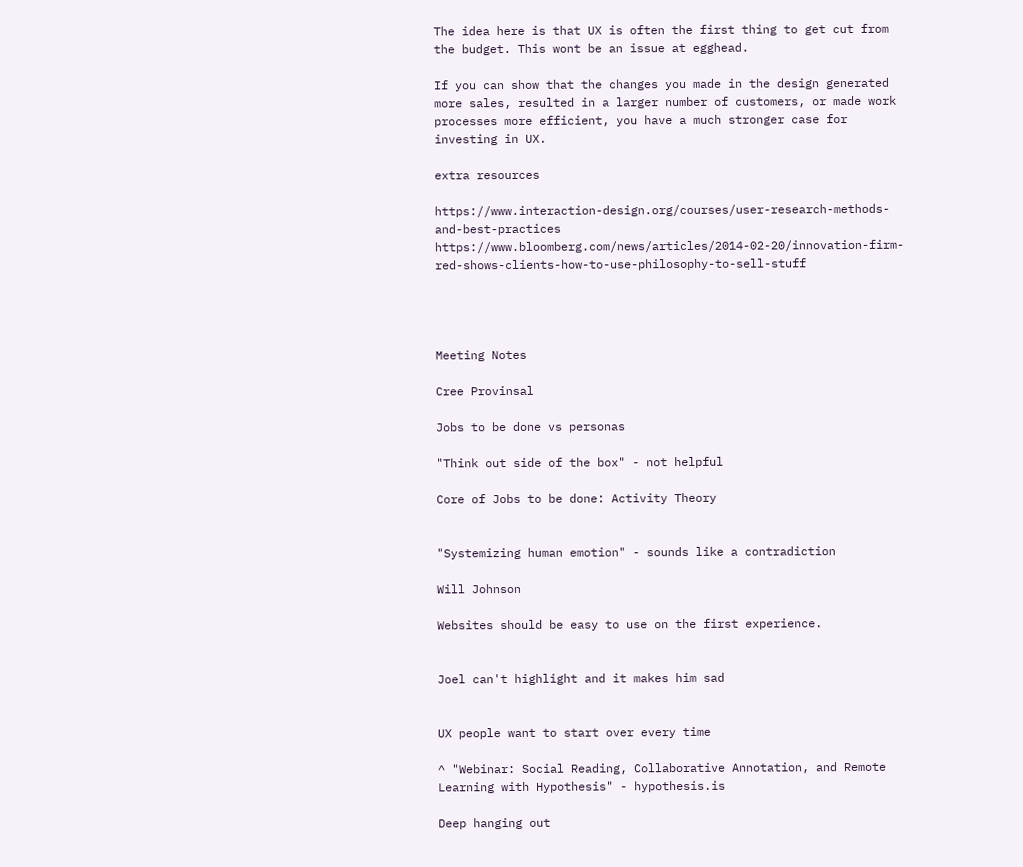The idea here is that UX is often the first thing to get cut from the budget. This wont be an issue at egghead.

If you can show that the changes you made in the design generated more sales, resulted in a larger number of customers, or made work processes more efficient, you have a much stronger case for investing in UX.

extra resources

https://www.interaction-design.org/courses/user-research-methods-and-best-practices https://www.bloomberg.com/news/articles/2014-02-20/innovation-firm-red-shows-clients-how-to-use-philosophy-to-sell-stuff




Meeting Notes

Cree Provinsal

Jobs to be done vs personas

"Think out side of the box" - not helpful

Core of Jobs to be done: Activity Theory


"Systemizing human emotion" - sounds like a contradiction

Will Johnson

Websites should be easy to use on the first experience.


Joel can't highlight and it makes him sad


UX people want to start over every time

^ "Webinar: Social Reading, Collaborative Annotation, and Remote Learning with Hypothesis" - hypothesis.is

Deep hanging out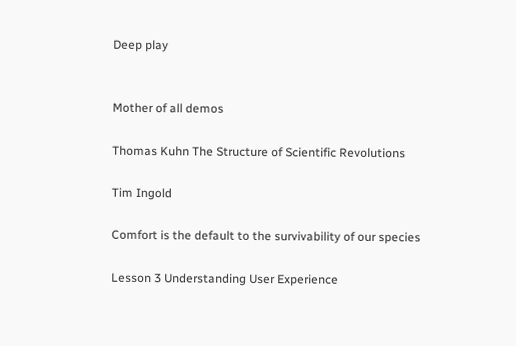Deep play


Mother of all demos

Thomas Kuhn The Structure of Scientific Revolutions

Tim Ingold

Comfort is the default to the survivability of our species

Lesson 3 Understanding User Experience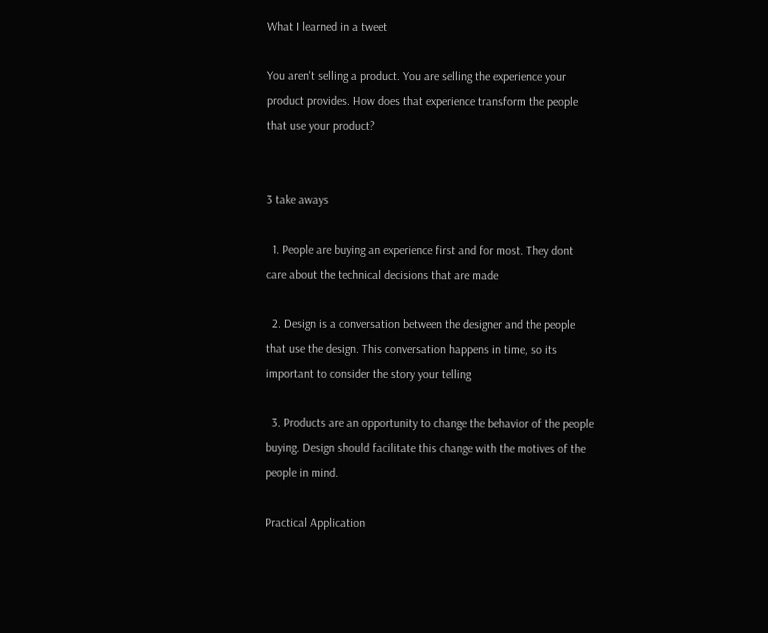What I learned in a tweet

You aren't selling a product. You are selling the experience your product provides. How does that experience transform the people that use your product?


3 take aways

  1. People are buying an experience first and for most. They dont care about the technical decisions that are made

  2. Design is a conversation between the designer and the people that use the design. This conversation happens in time, so its important to consider the story your telling

  3. Products are an opportunity to change the behavior of the people buying. Design should facilitate this change with the motives of the people in mind.

Practical Application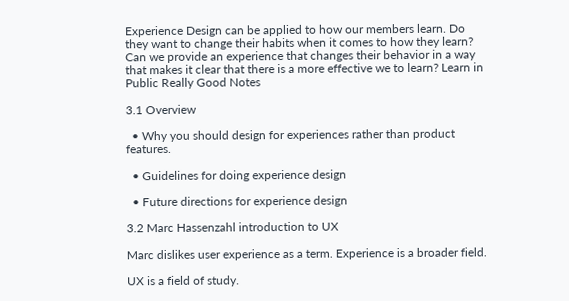Experience Design can be applied to how our members learn. Do they want to change their habits when it comes to how they learn? Can we provide an experience that changes their behavior in a way that makes it clear that there is a more effective we to learn? Learn in Public Really Good Notes

3.1 Overview

  • Why you should design for experiences rather than product features.

  • Guidelines for doing experience design

  • Future directions for experience design

3.2 Marc Hassenzahl introduction to UX

Marc dislikes user experience as a term. Experience is a broader field.

UX is a field of study.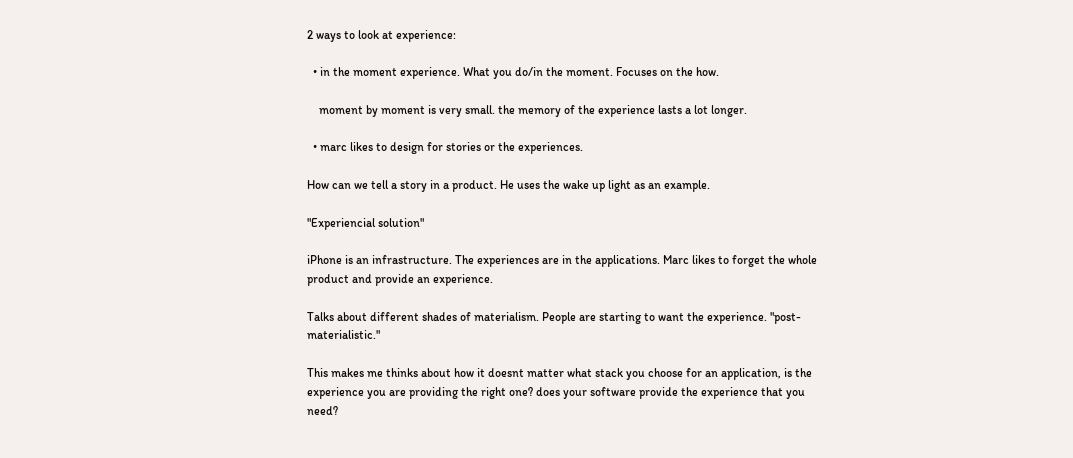2 ways to look at experience:

  • in the moment experience. What you do/in the moment. Focuses on the how.

    moment by moment is very small. the memory of the experience lasts a lot longer.

  • marc likes to design for stories or the experiences.

How can we tell a story in a product. He uses the wake up light as an example.

"Experiencial solution"

iPhone is an infrastructure. The experiences are in the applications. Marc likes to forget the whole product and provide an experience.

Talks about different shades of materialism. People are starting to want the experience. "post-materialistic."

This makes me thinks about how it doesnt matter what stack you choose for an application, is the experience you are providing the right one? does your software provide the experience that you need?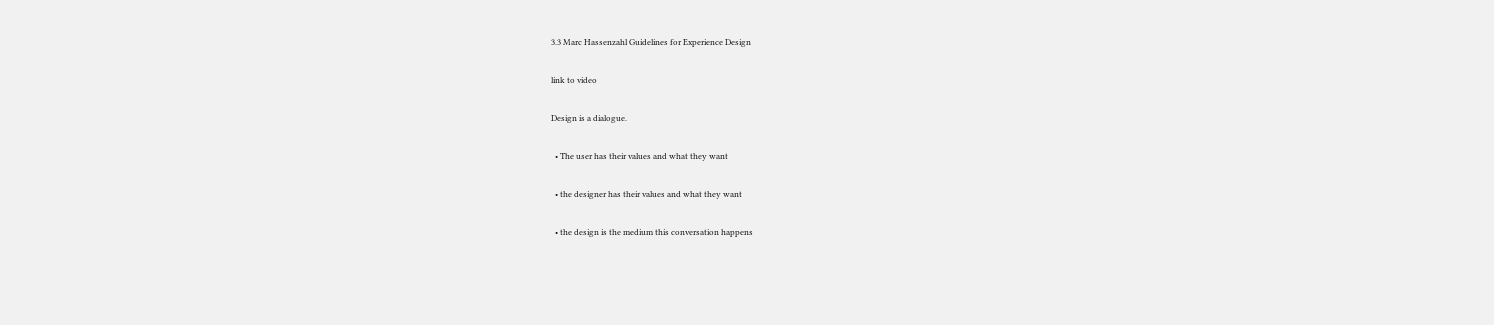3.3 Marc Hassenzahl Guidelines for Experience Design

link to video

Design is a dialogue.

  • The user has their values and what they want

  • the designer has their values and what they want

  • the design is the medium this conversation happens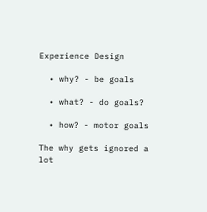Experience Design

  • why? - be goals

  • what? - do goals?

  • how? - motor goals

The why gets ignored a lot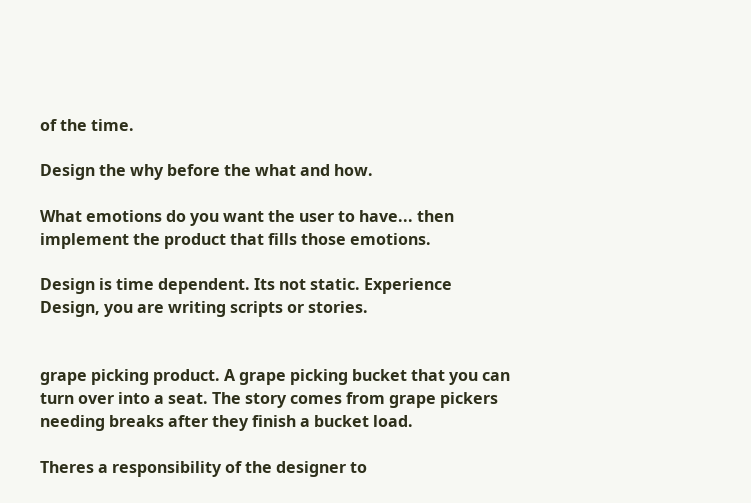of the time.

Design the why before the what and how.

What emotions do you want the user to have... then implement the product that fills those emotions.

Design is time dependent. Its not static. Experience Design, you are writing scripts or stories.


grape picking product. A grape picking bucket that you can turn over into a seat. The story comes from grape pickers needing breaks after they finish a bucket load.

Theres a responsibility of the designer to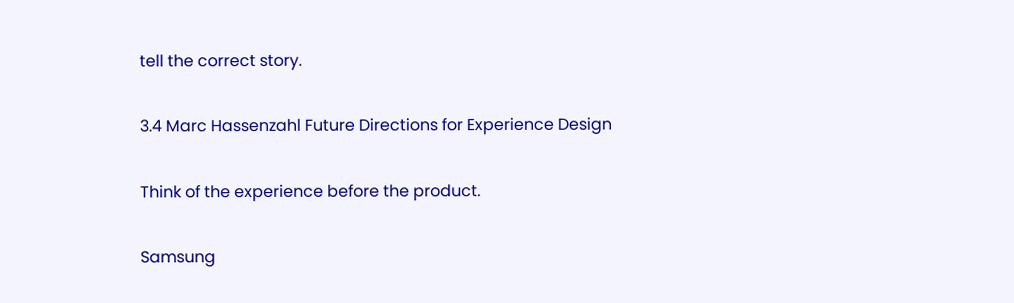tell the correct story.

3.4 Marc Hassenzahl Future Directions for Experience Design

Think of the experience before the product.

Samsung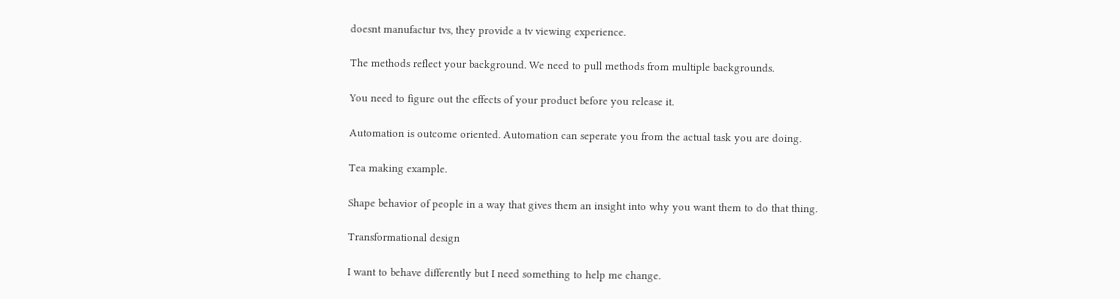doesnt manufactur tvs, they provide a tv viewing experience.

The methods reflect your background. We need to pull methods from multiple backgrounds.

You need to figure out the effects of your product before you release it.

Automation is outcome oriented. Automation can seperate you from the actual task you are doing.

Tea making example.

Shape behavior of people in a way that gives them an insight into why you want them to do that thing.

Transformational design

I want to behave differently but I need something to help me change.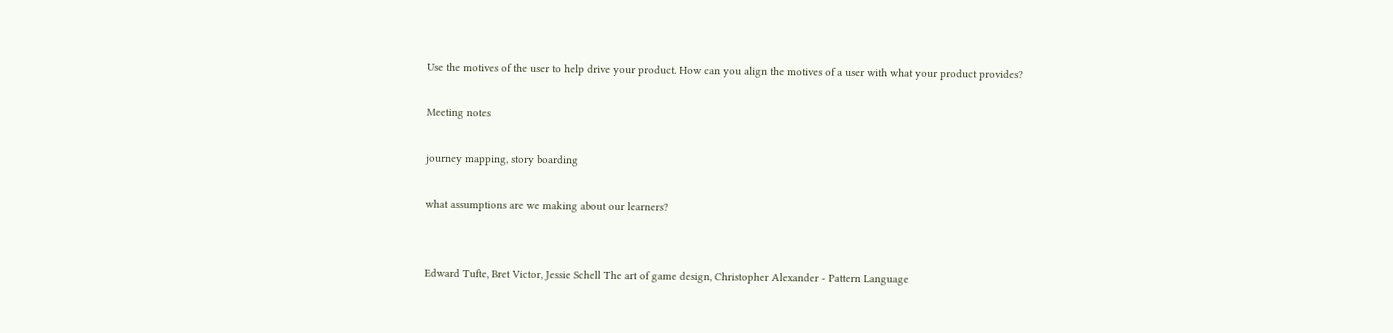Use the motives of the user to help drive your product. How can you align the motives of a user with what your product provides?

Meeting notes

journey mapping, story boarding

what assumptions are we making about our learners?


Edward Tufte, Bret Victor, Jessie Schell The art of game design, Christopher Alexander - Pattern Language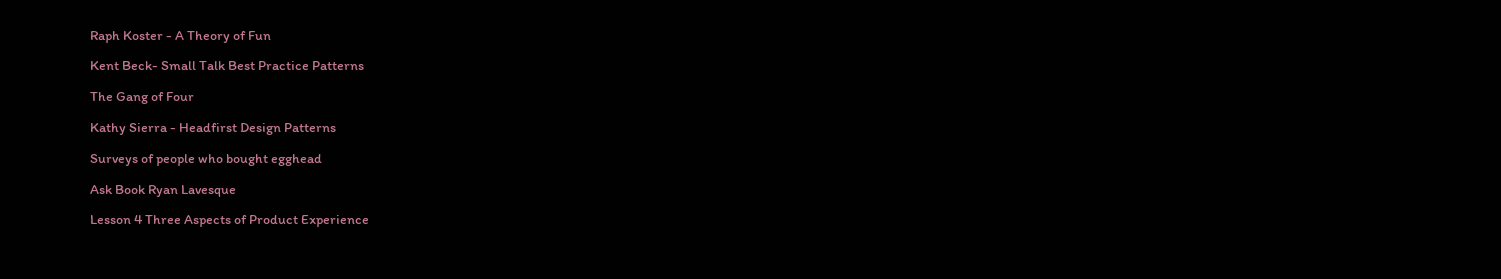Raph Koster - A Theory of Fun

Kent Beck- Small Talk Best Practice Patterns

The Gang of Four

Kathy Sierra - Headfirst Design Patterns

Surveys of people who bought egghead

Ask Book Ryan Lavesque

Lesson 4 Three Aspects of Product Experience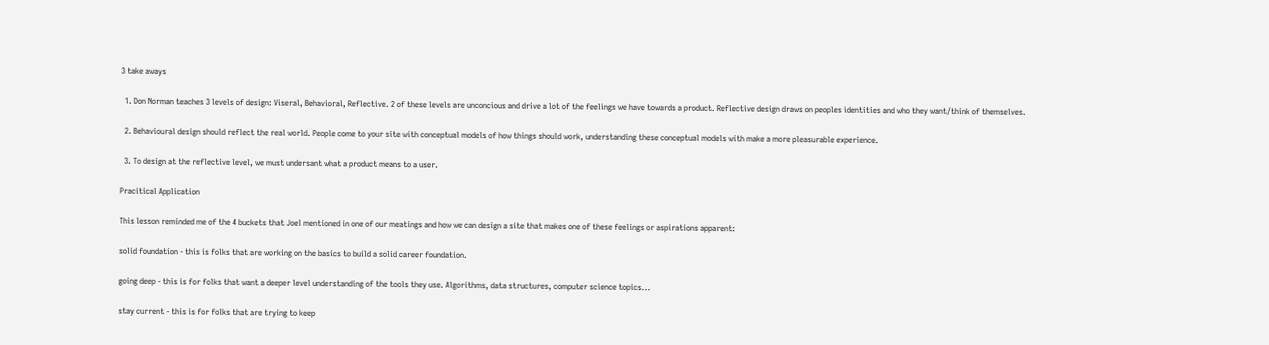3 take aways

  1. Don Norman teaches 3 levels of design: Viseral, Behavioral, Reflective. 2 of these levels are unconcious and drive a lot of the feelings we have towards a product. Reflective design draws on peoples identities and who they want/think of themselves.

  2. Behavioural design should reflect the real world. People come to your site with conceptual models of how things should work, understanding these conceptual models with make a more pleasurable experience.

  3. To design at the reflective level, we must undersant what a product means to a user.

Pracitical Application

This lesson reminded me of the 4 buckets that Joel mentioned in one of our meatings and how we can design a site that makes one of these feelings or aspirations apparent:

solid foundation - this is folks that are working on the basics to build a solid career foundation.

going deep - this is for folks that want a deeper level understanding of the tools they use. Algorithms, data structures, computer science topics...

stay current - this is for folks that are trying to keep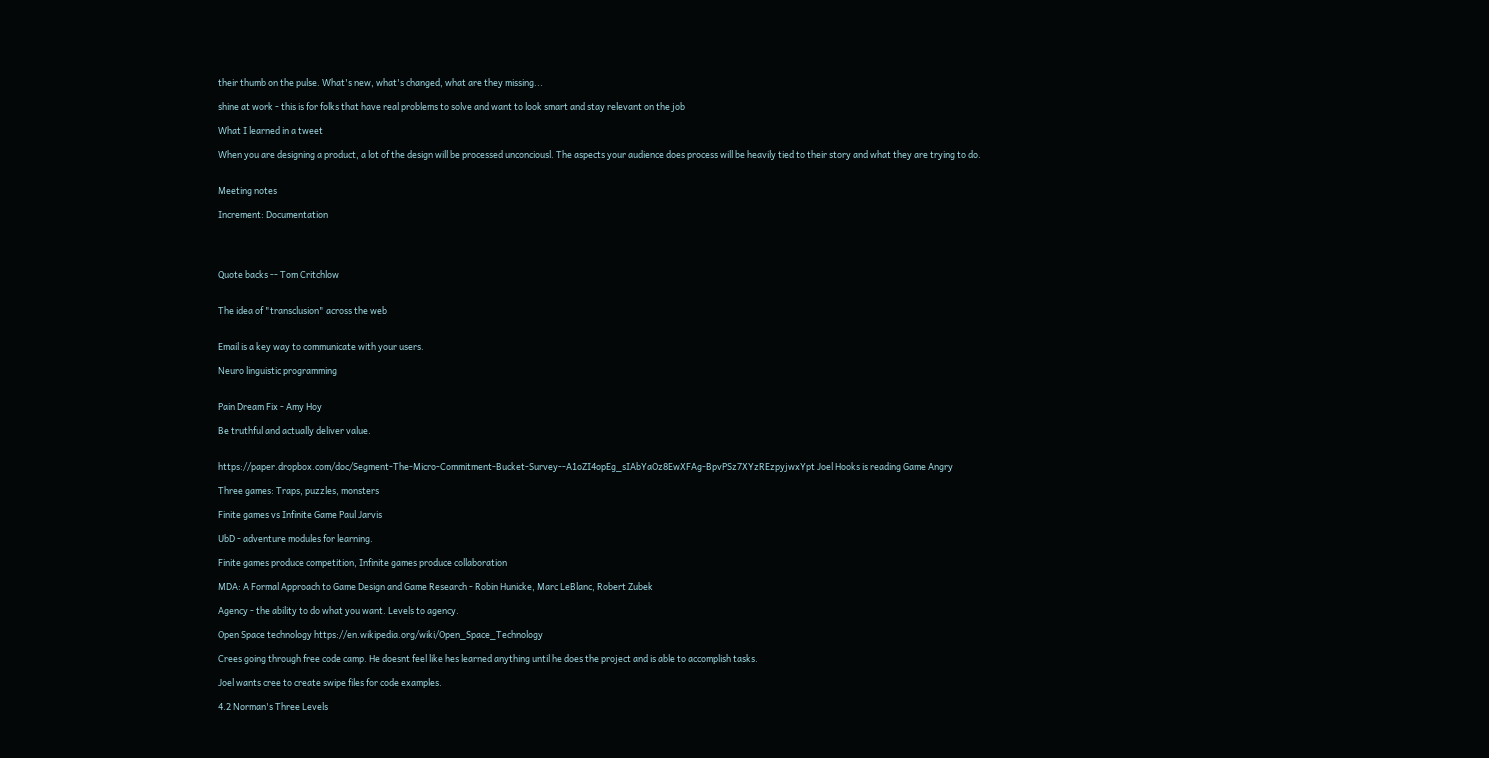their thumb on the pulse. What's new, what's changed, what are they missing...

shine at work - this is for folks that have real problems to solve and want to look smart and stay relevant on the job

What I learned in a tweet

When you are designing a product, a lot of the design will be processed unconciousl. The aspects your audience does process will be heavily tied to their story and what they are trying to do.


Meeting notes

Increment: Documentation




Quote backs -- Tom Critchlow


The idea of "transclusion" across the web


Email is a key way to communicate with your users.

Neuro linguistic programming


Pain Dream Fix - Amy Hoy

Be truthful and actually deliver value.


https://paper.dropbox.com/doc/Segment-The-Micro-Commitment-Bucket-Survey--A1oZI4opEg_sIAbYaOz8EwXFAg-BpvPSz7XYzREzpyjwxYpt Joel Hooks is reading Game Angry

Three games: Traps, puzzles, monsters

Finite games vs Infinite Game Paul Jarvis

UbD - adventure modules for learning.

Finite games produce competition, Infinite games produce collaboration

MDA: A Formal Approach to Game Design and Game Research - Robin Hunicke, Marc LeBlanc, Robert Zubek

Agency - the ability to do what you want. Levels to agency.

Open Space technology https://en.wikipedia.org/wiki/Open_Space_Technology

Crees going through free code camp. He doesnt feel like hes learned anything until he does the project and is able to accomplish tasks.

Joel wants cree to create swipe files for code examples.

4.2 Norman's Three Levels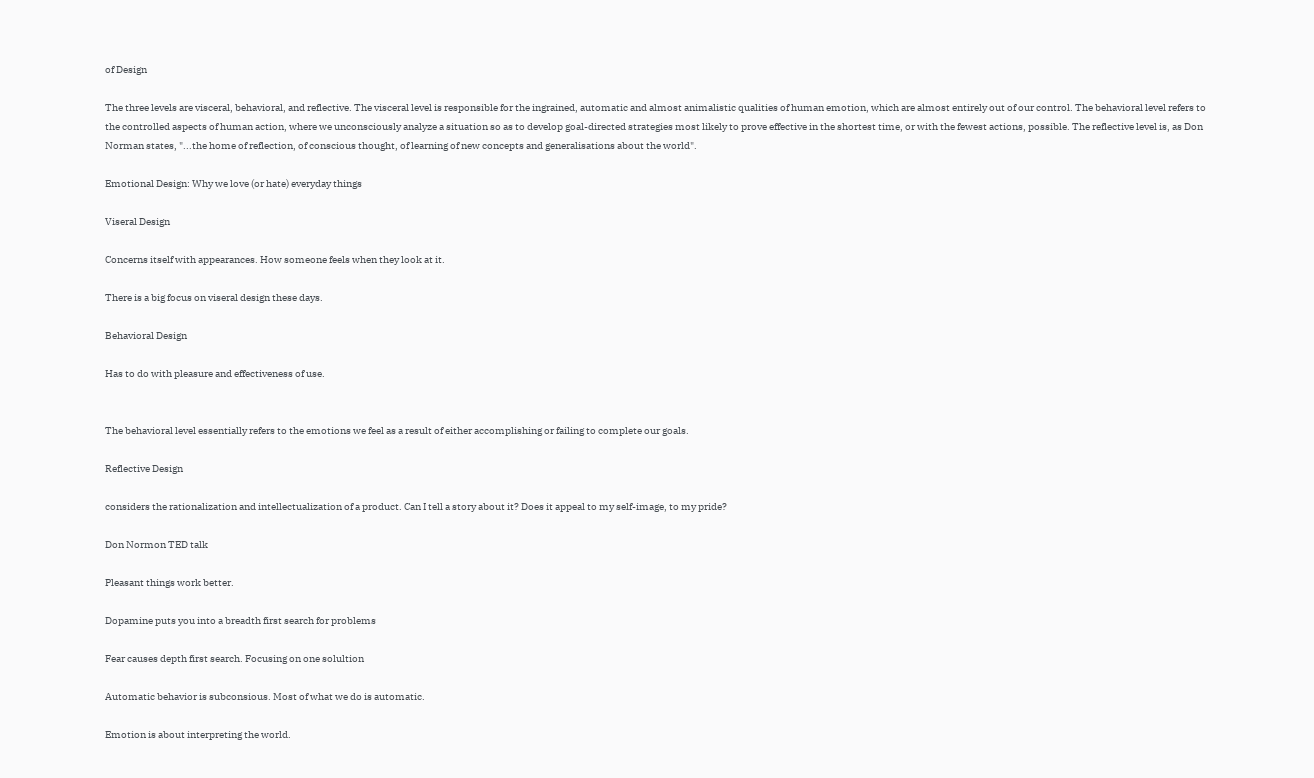of Design

The three levels are visceral, behavioral, and reflective. The visceral level is responsible for the ingrained, automatic and almost animalistic qualities of human emotion, which are almost entirely out of our control. The behavioral level refers to the controlled aspects of human action, where we unconsciously analyze a situation so as to develop goal-directed strategies most likely to prove effective in the shortest time, or with the fewest actions, possible. The reflective level is, as Don Norman states, "...the home of reflection, of conscious thought, of learning of new concepts and generalisations about the world".

Emotional Design: Why we love (or hate) everyday things

Viseral Design

Concerns itself with appearances. How someone feels when they look at it.

There is a big focus on viseral design these days.

Behavioral Design

Has to do with pleasure and effectiveness of use.


The behavioral level essentially refers to the emotions we feel as a result of either accomplishing or failing to complete our goals.

Reflective Design

considers the rationalization and intellectualization of a product. Can I tell a story about it? Does it appeal to my self-image, to my pride?

Don Normon TED talk

Pleasant things work better.

Dopamine puts you into a breadth first search for problems

Fear causes depth first search. Focusing on one solultion

Automatic behavior is subconsious. Most of what we do is automatic.

Emotion is about interpreting the world.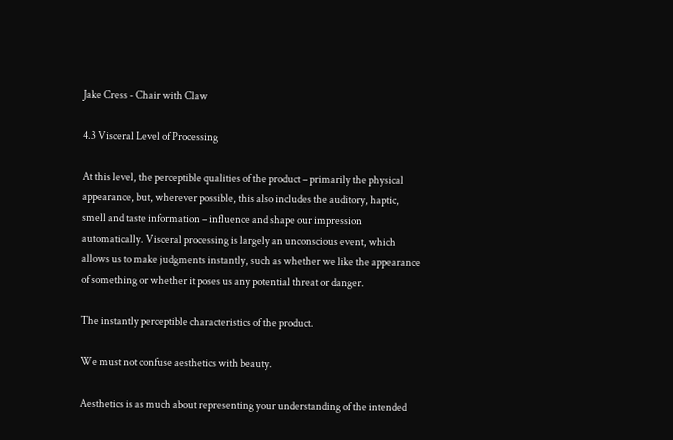Jake Cress - Chair with Claw

4.3 Visceral Level of Processing

At this level, the perceptible qualities of the product – primarily the physical appearance, but, wherever possible, this also includes the auditory, haptic, smell and taste information – influence and shape our impression automatically. Visceral processing is largely an unconscious event, which allows us to make judgments instantly, such as whether we like the appearance of something or whether it poses us any potential threat or danger.

The instantly perceptible characteristics of the product.

We must not confuse aesthetics with beauty.

Aesthetics is as much about representing your understanding of the intended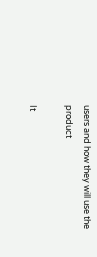users and how they will use the product

It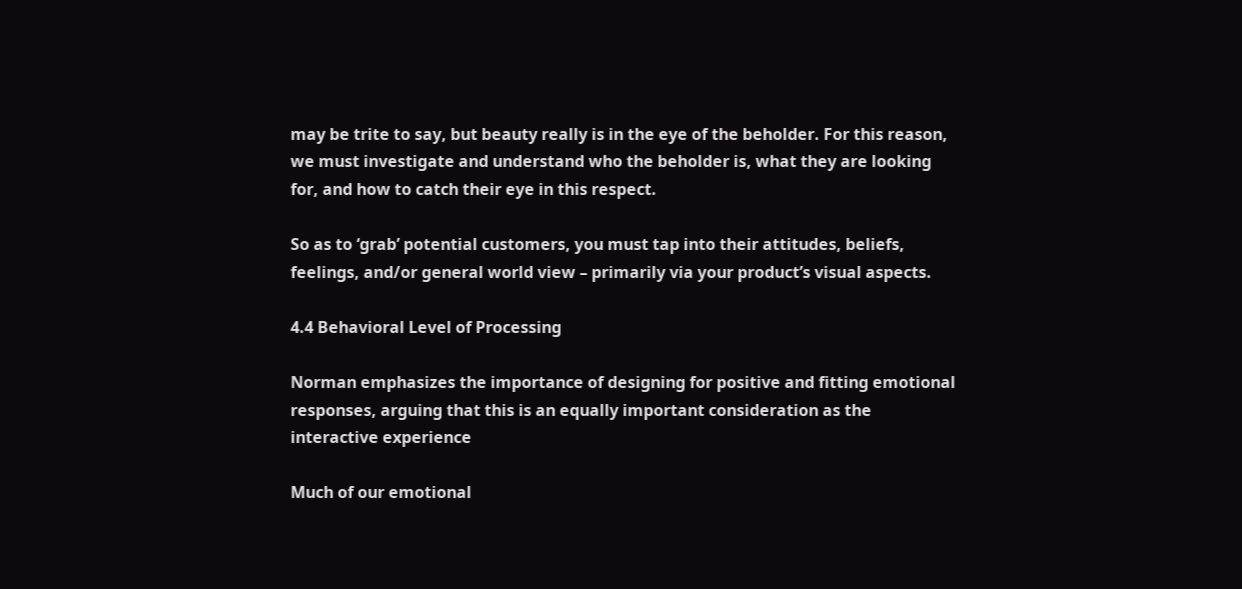may be trite to say, but beauty really is in the eye of the beholder. For this reason, we must investigate and understand who the beholder is, what they are looking for, and how to catch their eye in this respect.

So as to ‘grab’ potential customers, you must tap into their attitudes, beliefs, feelings, and/or general world view – primarily via your product’s visual aspects.

4.4 Behavioral Level of Processing

Norman emphasizes the importance of designing for positive and fitting emotional responses, arguing that this is an equally important consideration as the interactive experience

Much of our emotional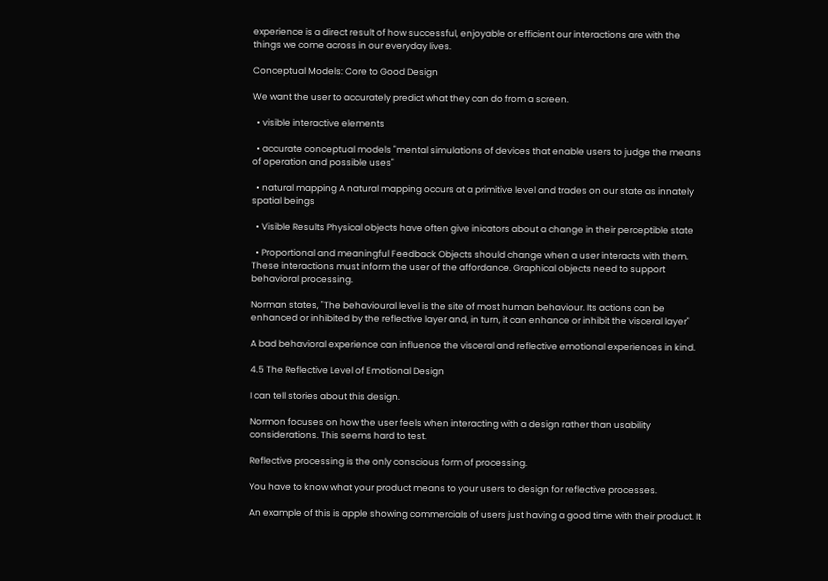experience is a direct result of how successful, enjoyable or efficient our interactions are with the things we come across in our everyday lives.

Conceptual Models: Core to Good Design

We want the user to accurately predict what they can do from a screen.

  • visible interactive elements

  • accurate conceptual models "mental simulations of devices that enable users to judge the means of operation and possible uses"

  • natural mapping A natural mapping occurs at a primitive level and trades on our state as innately spatial beings

  • Visible Results Physical objects have often give inicators about a change in their perceptible state

  • Proportional and meaningful Feedback Objects should change when a user interacts with them. These interactions must inform the user of the affordance. Graphical objects need to support behavioral processing.

Norman states, "The behavioural level is the site of most human behaviour. Its actions can be enhanced or inhibited by the reflective layer and, in turn, it can enhance or inhibit the visceral layer"

A bad behavioral experience can influence the visceral and reflective emotional experiences in kind.

4.5 The Reflective Level of Emotional Design

I can tell stories about this design.

Normon focuses on how the user feels when interacting with a design rather than usability considerations. This seems hard to test.

Reflective processing is the only conscious form of processing.

You have to know what your product means to your users to design for reflective processes.

An example of this is apple showing commercials of users just having a good time with their product. It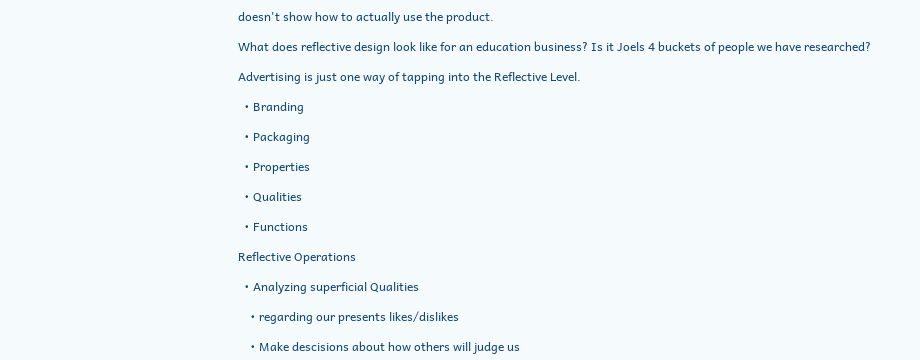doesn't show how to actually use the product.

What does reflective design look like for an education business? Is it Joels 4 buckets of people we have researched?

Advertising is just one way of tapping into the Reflective Level.

  • Branding

  • Packaging

  • Properties

  • Qualities

  • Functions

Reflective Operations

  • Analyzing superficial Qualities

    • regarding our presents likes/dislikes

    • Make descisions about how others will judge us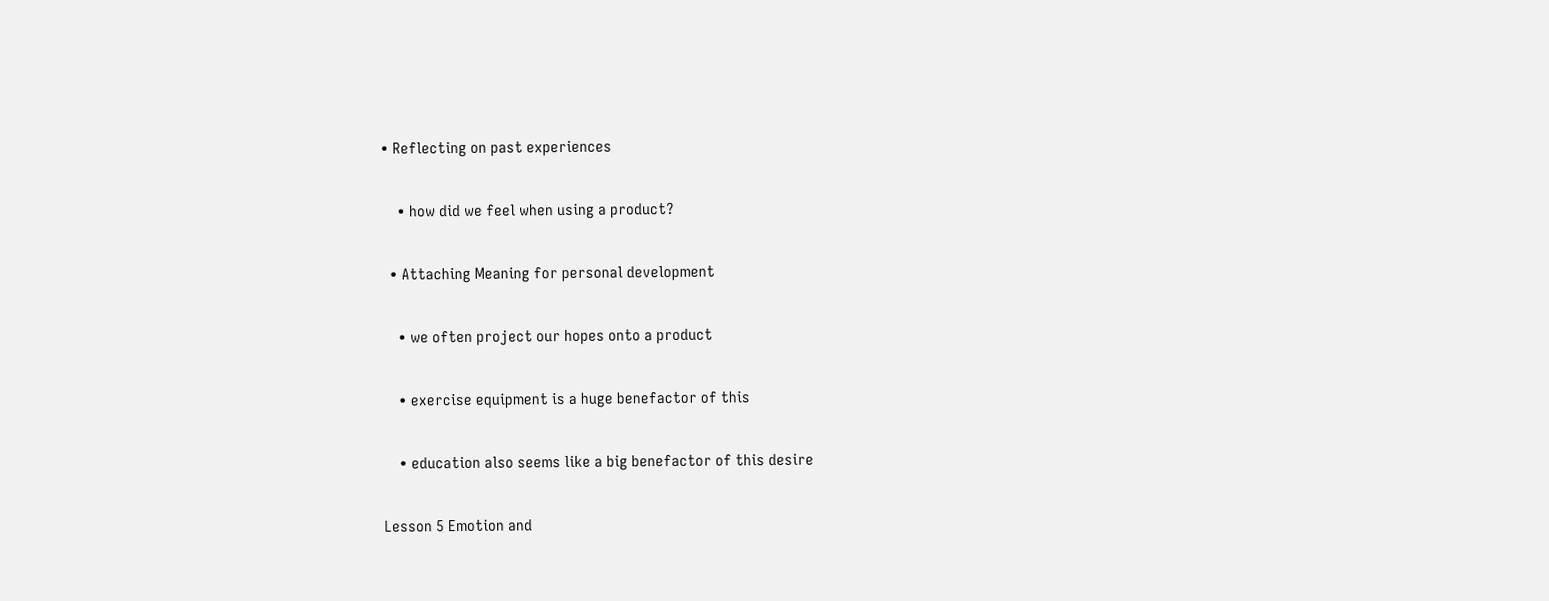• Reflecting on past experiences

    • how did we feel when using a product?

  • Attaching Meaning for personal development

    • we often project our hopes onto a product

    • exercise equipment is a huge benefactor of this

    • education also seems like a big benefactor of this desire

Lesson 5 Emotion and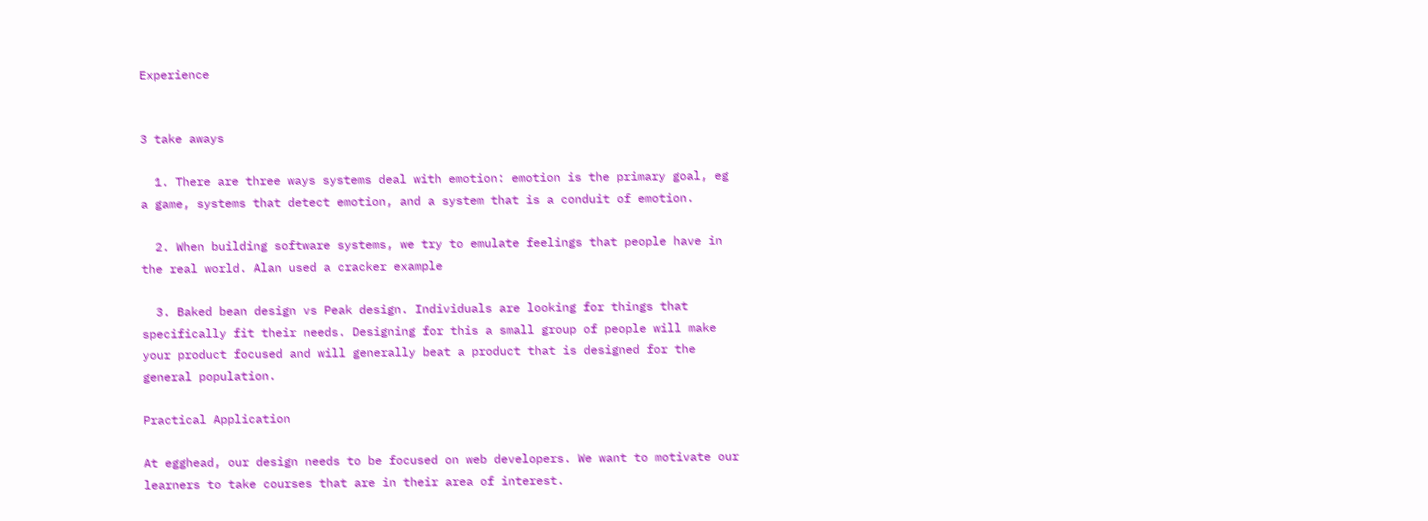Experience


3 take aways

  1. There are three ways systems deal with emotion: emotion is the primary goal, eg a game, systems that detect emotion, and a system that is a conduit of emotion.

  2. When building software systems, we try to emulate feelings that people have in the real world. Alan used a cracker example

  3. Baked bean design vs Peak design. Individuals are looking for things that specifically fit their needs. Designing for this a small group of people will make your product focused and will generally beat a product that is designed for the general population.

Practical Application

At egghead, our design needs to be focused on web developers. We want to motivate our learners to take courses that are in their area of interest.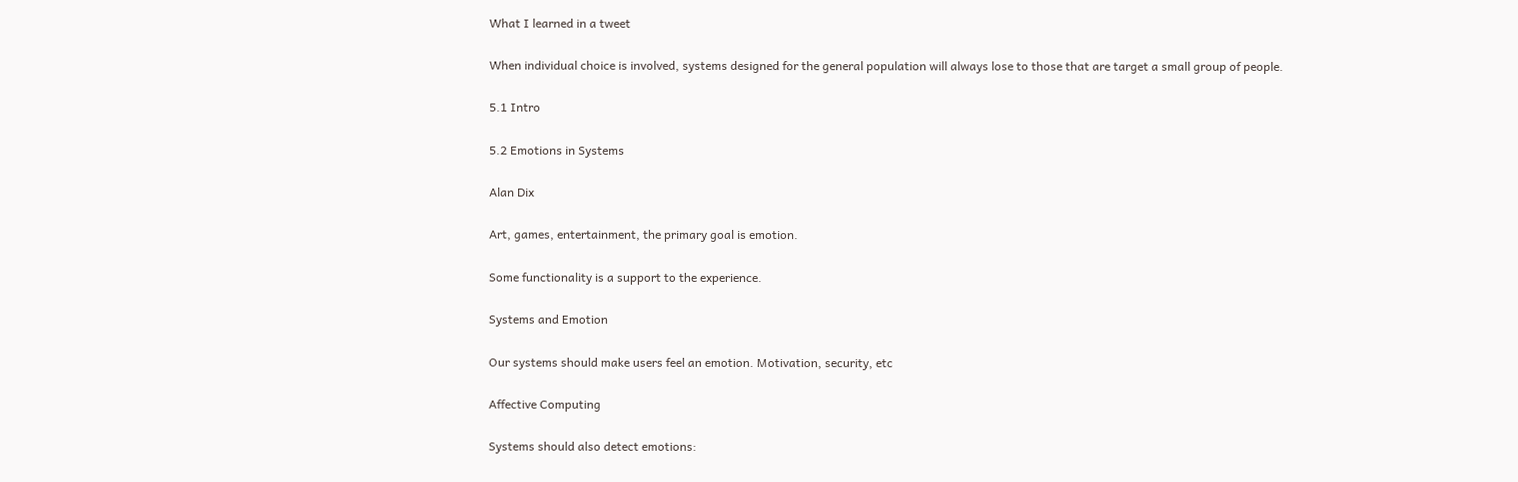What I learned in a tweet

When individual choice is involved, systems designed for the general population will always lose to those that are target a small group of people.

5.1 Intro

5.2 Emotions in Systems

Alan Dix

Art, games, entertainment, the primary goal is emotion.

Some functionality is a support to the experience.

Systems and Emotion

Our systems should make users feel an emotion. Motivation, security, etc

Affective Computing

Systems should also detect emotions: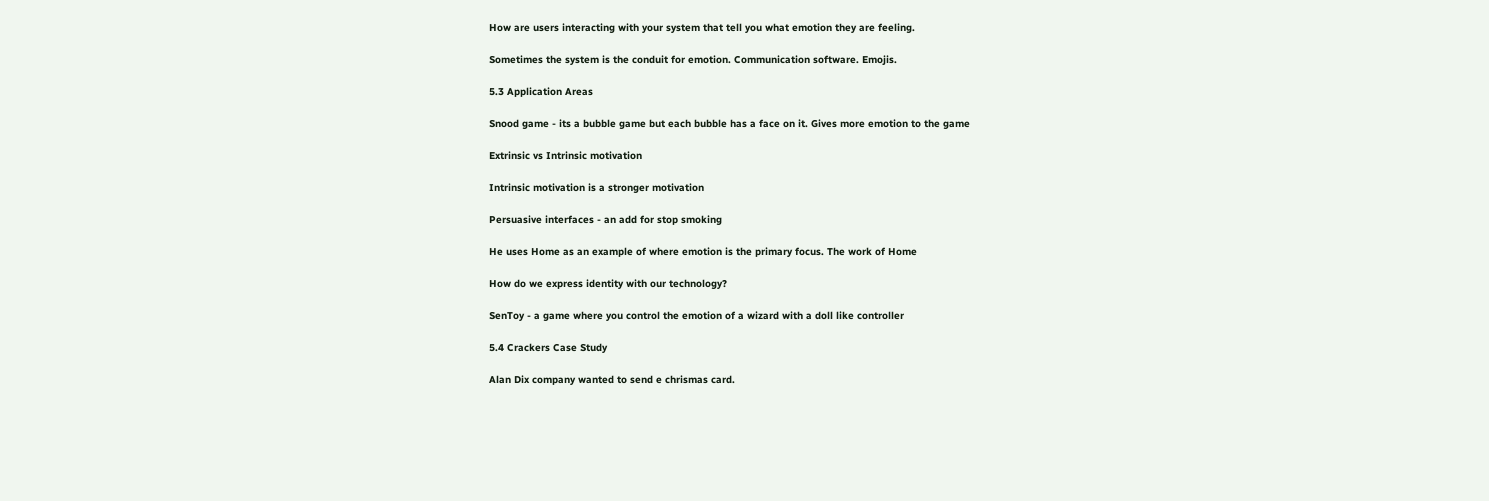How are users interacting with your system that tell you what emotion they are feeling.

Sometimes the system is the conduit for emotion. Communication software. Emojis.

5.3 Application Areas

Snood game - its a bubble game but each bubble has a face on it. Gives more emotion to the game

Extrinsic vs Intrinsic motivation

Intrinsic motivation is a stronger motivation

Persuasive interfaces - an add for stop smoking

He uses Home as an example of where emotion is the primary focus. The work of Home

How do we express identity with our technology?

SenToy - a game where you control the emotion of a wizard with a doll like controller

5.4 Crackers Case Study

Alan Dix company wanted to send e chrismas card.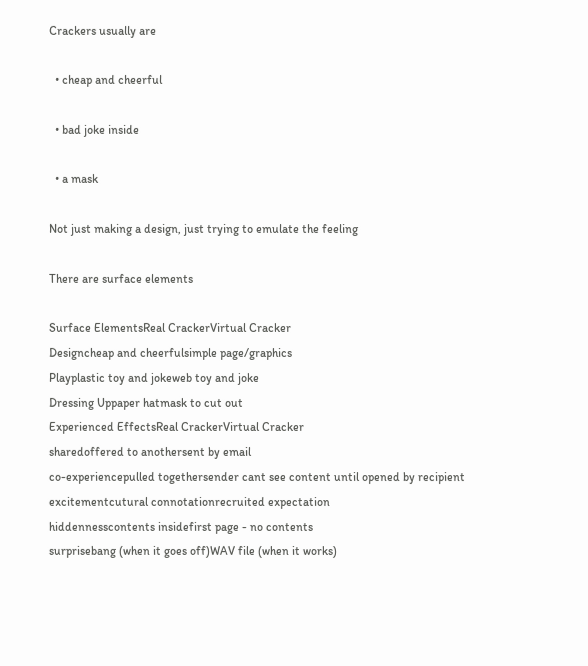Crackers usually are

  • cheap and cheerful

  • bad joke inside

  • a mask

Not just making a design, just trying to emulate the feeling

There are surface elements

Surface ElementsReal CrackerVirtual Cracker
Designcheap and cheerfulsimple page/graphics
Playplastic toy and jokeweb toy and joke
Dressing Uppaper hatmask to cut out
Experienced EffectsReal CrackerVirtual Cracker
sharedoffered to anothersent by email
co-experiencepulled togethersender cant see content until opened by recipient
excitementcutural connotationrecruited expectation
hiddennesscontents insidefirst page - no contents
surprisebang (when it goes off)WAV file (when it works)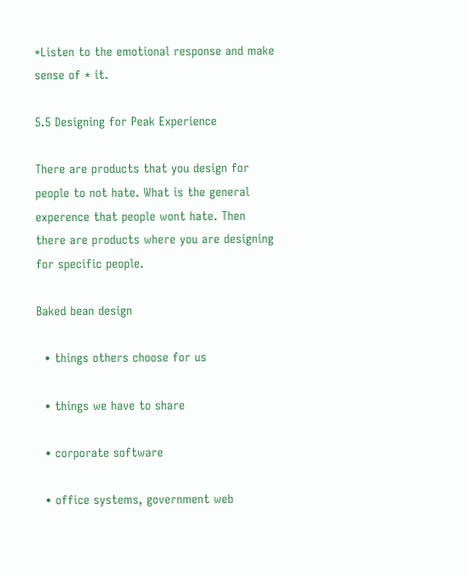*Listen to the emotional response and make sense of * it.

5.5 Designing for Peak Experience

There are products that you design for people to not hate. What is the general experence that people wont hate. Then there are products where you are designing for specific people.

Baked bean design

  • things others choose for us

  • things we have to share

  • corporate software

  • office systems, government web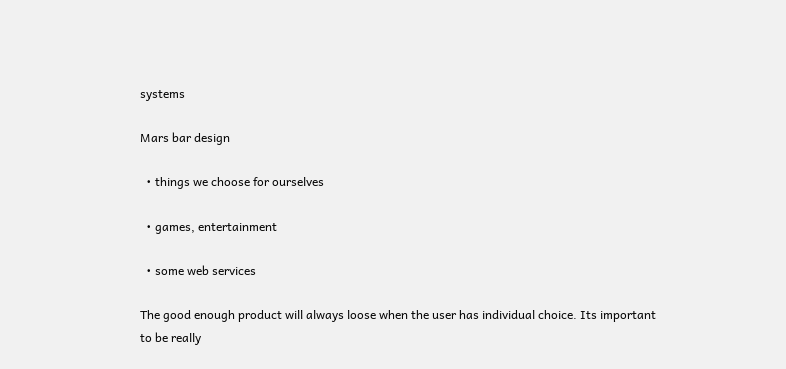systems

Mars bar design

  • things we choose for ourselves

  • games, entertainment

  • some web services

The good enough product will always loose when the user has individual choice. Its important to be really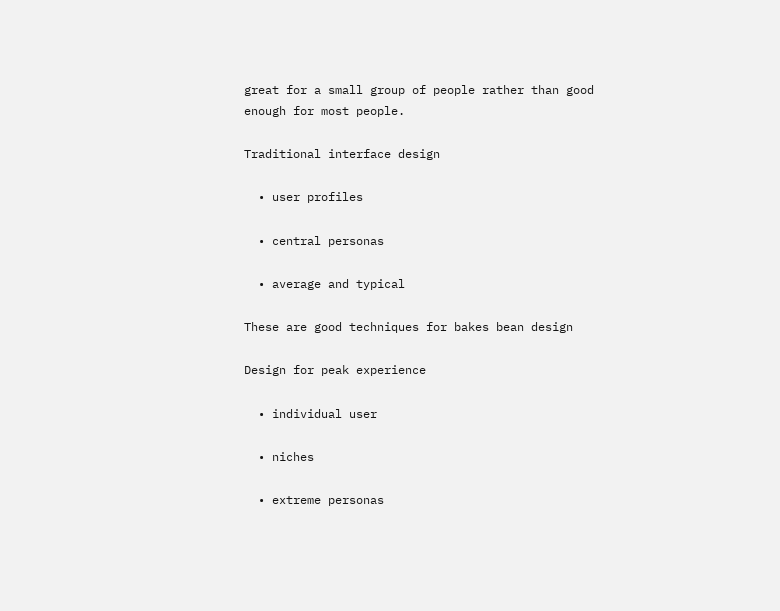great for a small group of people rather than good enough for most people.

Traditional interface design

  • user profiles

  • central personas

  • average and typical

These are good techniques for bakes bean design

Design for peak experience

  • individual user

  • niches

  • extreme personas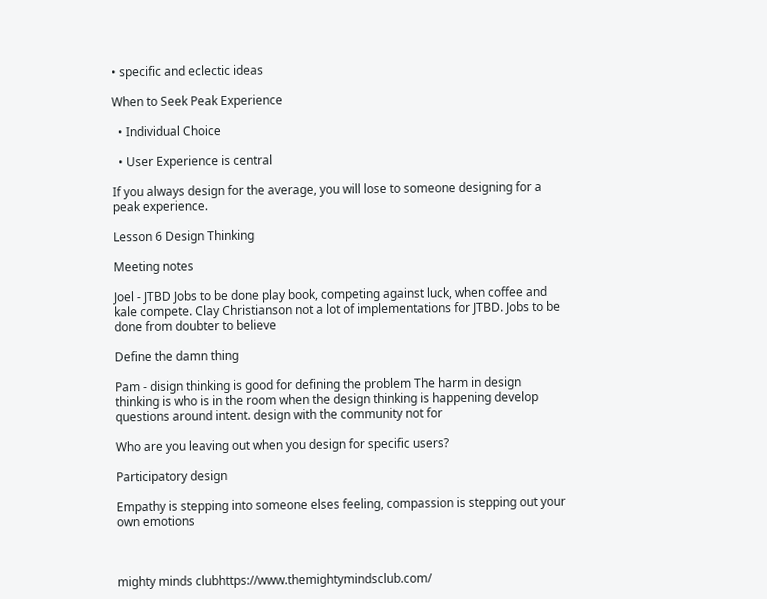• specific and eclectic ideas

When to Seek Peak Experience

  • Individual Choice

  • User Experience is central

If you always design for the average, you will lose to someone designing for a peak experience.

Lesson 6 Design Thinking

Meeting notes

Joel - JTBD Jobs to be done play book, competing against luck, when coffee and kale compete. Clay Christianson not a lot of implementations for JTBD. Jobs to be done from doubter to believe

Define the damn thing

Pam - disign thinking is good for defining the problem The harm in design thinking is who is in the room when the design thinking is happening develop questions around intent. design with the community not for

Who are you leaving out when you design for specific users?

Participatory design

Empathy is stepping into someone elses feeling, compassion is stepping out your own emotions



mighty minds clubhttps://www.themightymindsclub.com/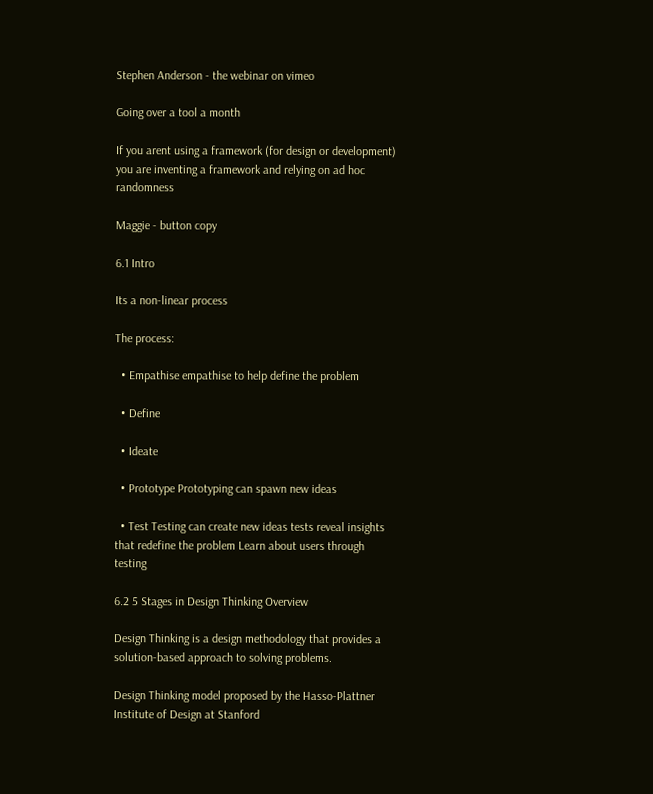Stephen Anderson - the webinar on vimeo

Going over a tool a month

If you arent using a framework (for design or development) you are inventing a framework and relying on ad hoc randomness

Maggie - button copy

6.1 Intro

Its a non-linear process

The process:

  • Empathise empathise to help define the problem

  • Define

  • Ideate

  • Prototype Prototyping can spawn new ideas

  • Test Testing can create new ideas tests reveal insights that redefine the problem Learn about users through testing

6.2 5 Stages in Design Thinking Overview

Design Thinking is a design methodology that provides a solution-based approach to solving problems.

Design Thinking model proposed by the Hasso-Plattner Institute of Design at Stanford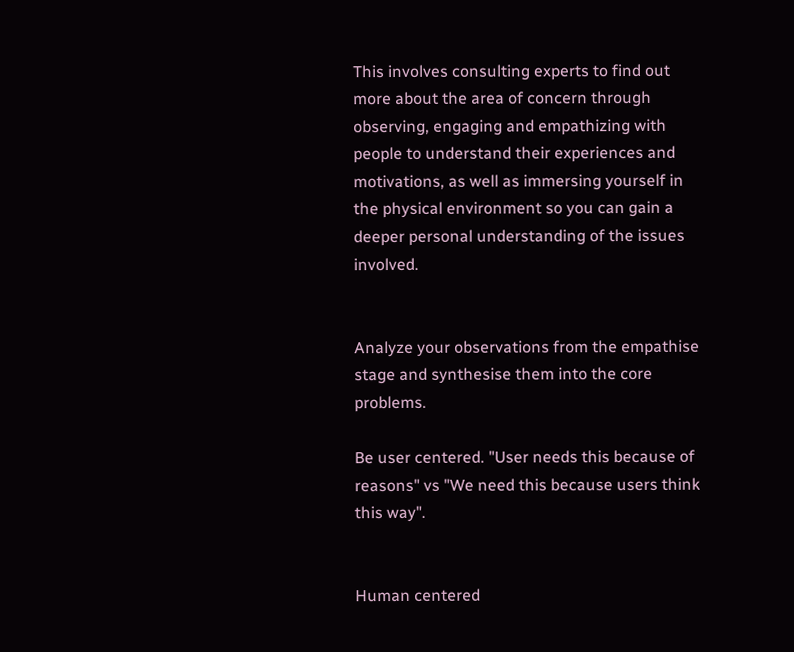This involves consulting experts to find out more about the area of concern through observing, engaging and empathizing with people to understand their experiences and motivations, as well as immersing yourself in the physical environment so you can gain a deeper personal understanding of the issues involved.


Analyze your observations from the empathise stage and synthesise them into the core problems.

Be user centered. "User needs this because of reasons" vs "We need this because users think this way".


Human centered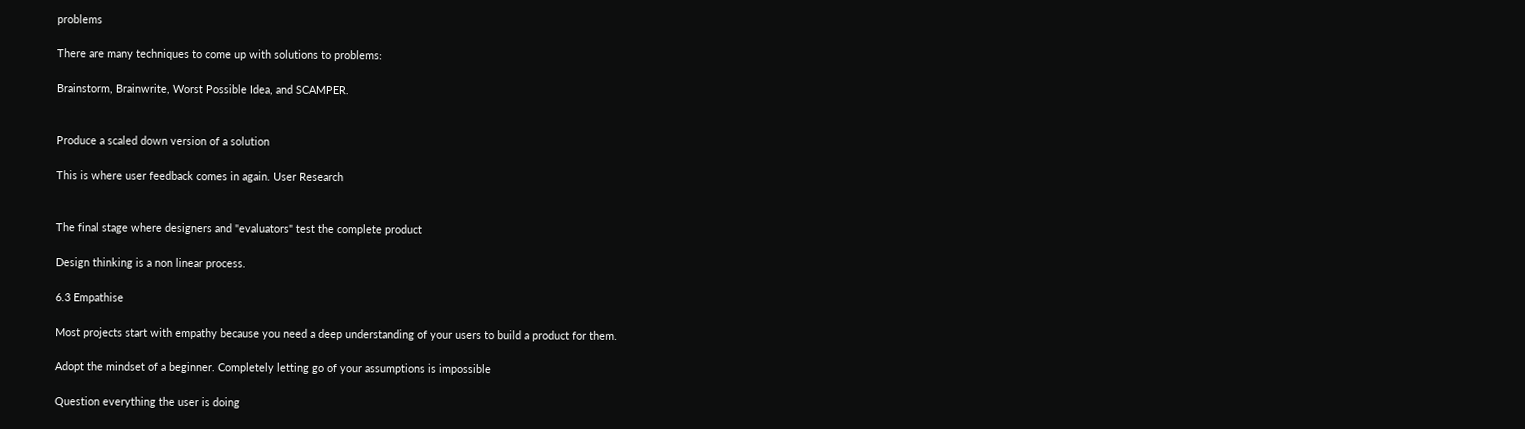problems

There are many techniques to come up with solutions to problems:

Brainstorm, Brainwrite, Worst Possible Idea, and SCAMPER.


Produce a scaled down version of a solution

This is where user feedback comes in again. User Research


The final stage where designers and "evaluators" test the complete product

Design thinking is a non linear process.

6.3 Empathise

Most projects start with empathy because you need a deep understanding of your users to build a product for them.

Adopt the mindset of a beginner. Completely letting go of your assumptions is impossible

Question everything the user is doing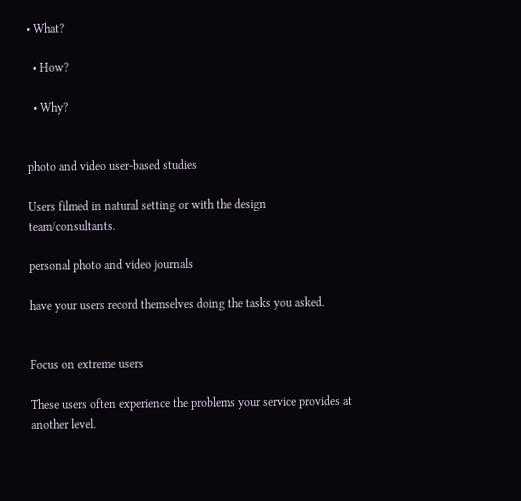• What?

  • How?

  • Why?


photo and video user-based studies

Users filmed in natural setting or with the design team/consultants.

personal photo and video journals

have your users record themselves doing the tasks you asked.


Focus on extreme users

These users often experience the problems your service provides at another level.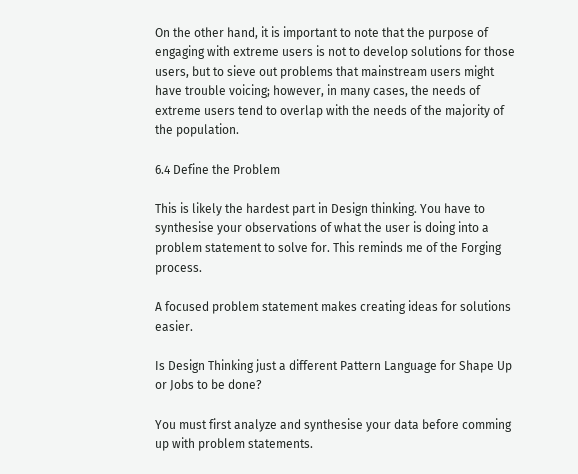On the other hand, it is important to note that the purpose of engaging with extreme users is not to develop solutions for those users, but to sieve out problems that mainstream users might have trouble voicing; however, in many cases, the needs of extreme users tend to overlap with the needs of the majority of the population.

6.4 Define the Problem

This is likely the hardest part in Design thinking. You have to synthesise your observations of what the user is doing into a problem statement to solve for. This reminds me of the Forging process.

A focused problem statement makes creating ideas for solutions easier.

Is Design Thinking just a different Pattern Language for Shape Up or Jobs to be done?

You must first analyze and synthesise your data before comming up with problem statements.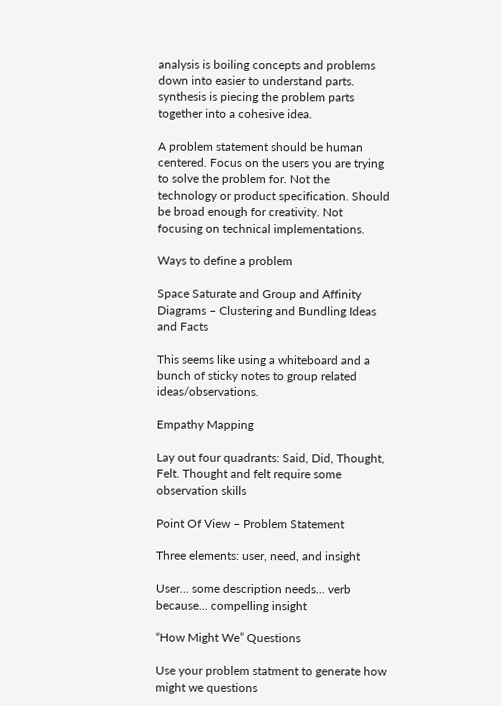analysis is boiling concepts and problems down into easier to understand parts. synthesis is piecing the problem parts together into a cohesive idea.

A problem statement should be human centered. Focus on the users you are trying to solve the problem for. Not the technology or product specification. Should be broad enough for creativity. Not focusing on technical implementations.

Ways to define a problem

Space Saturate and Group and Affinity Diagrams – Clustering and Bundling Ideas and Facts

This seems like using a whiteboard and a bunch of sticky notes to group related ideas/observations.

Empathy Mapping

Lay out four quadrants: Said, Did, Thought, Felt. Thought and felt require some observation skills

Point Of View – Problem Statement

Three elements: user, need, and insight

User... some description needs... verb because... compelling insight

“How Might We” Questions

Use your problem statment to generate how might we questions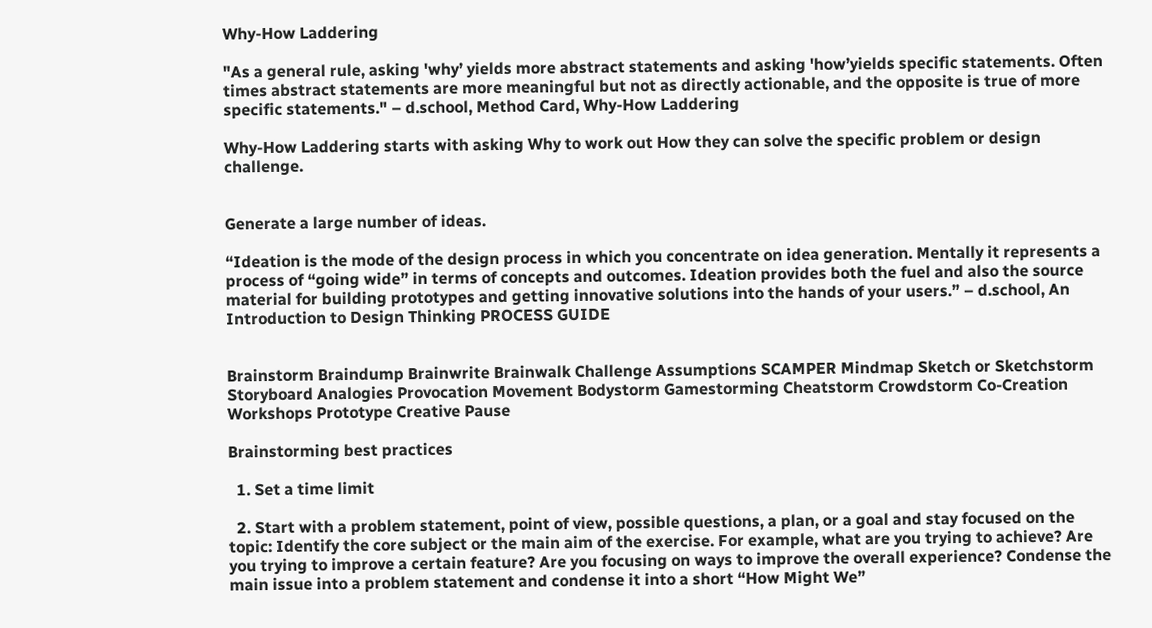Why-How Laddering

"As a general rule, asking 'why’ yields more abstract statements and asking 'how’yields specific statements. Often times abstract statements are more meaningful but not as directly actionable, and the opposite is true of more specific statements." – d.school, Method Card, Why-How Laddering

Why-How Laddering starts with asking Why to work out How they can solve the specific problem or design challenge.


Generate a large number of ideas.

“Ideation is the mode of the design process in which you concentrate on idea generation. Mentally it represents a process of “going wide” in terms of concepts and outcomes. Ideation provides both the fuel and also the source material for building prototypes and getting innovative solutions into the hands of your users.” – d.school, An Introduction to Design Thinking PROCESS GUIDE


Brainstorm Braindump Brainwrite Brainwalk Challenge Assumptions SCAMPER Mindmap Sketch or Sketchstorm Storyboard Analogies Provocation Movement Bodystorm Gamestorming Cheatstorm Crowdstorm Co-Creation Workshops Prototype Creative Pause

Brainstorming best practices

  1. Set a time limit

  2. Start with a problem statement, point of view, possible questions, a plan, or a goal and stay focused on the topic: Identify the core subject or the main aim of the exercise. For example, what are you trying to achieve? Are you trying to improve a certain feature? Are you focusing on ways to improve the overall experience? Condense the main issue into a problem statement and condense it into a short “How Might We”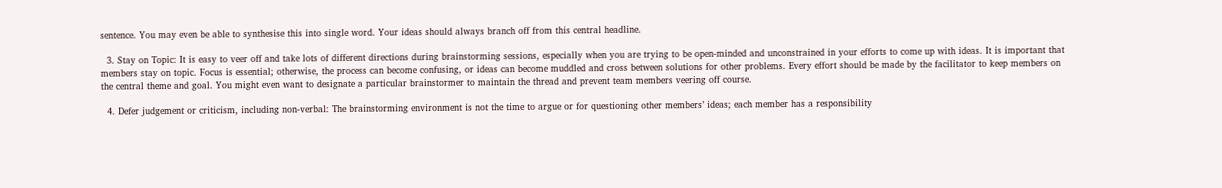sentence. You may even be able to synthesise this into single word. Your ideas should always branch off from this central headline.

  3. Stay on Topic: It is easy to veer off and take lots of different directions during brainstorming sessions, especially when you are trying to be open-minded and unconstrained in your efforts to come up with ideas. It is important that members stay on topic. Focus is essential; otherwise, the process can become confusing, or ideas can become muddled and cross between solutions for other problems. Every effort should be made by the facilitator to keep members on the central theme and goal. You might even want to designate a particular brainstormer to maintain the thread and prevent team members veering off course.

  4. Defer judgement or criticism, including non-verbal: The brainstorming environment is not the time to argue or for questioning other members’ ideas; each member has a responsibility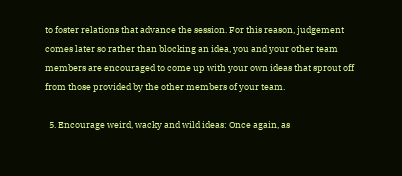to foster relations that advance the session. For this reason, judgement comes later so rather than blocking an idea, you and your other team members are encouraged to come up with your own ideas that sprout off from those provided by the other members of your team.

  5. Encourage weird, wacky and wild ideas: Once again, as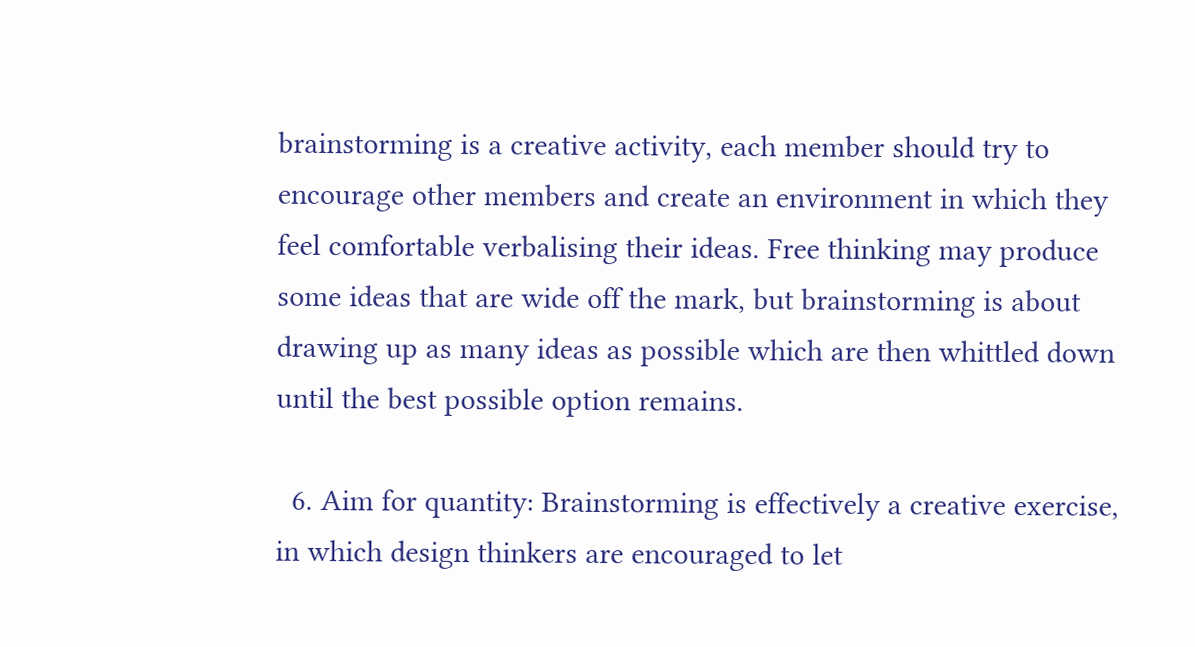brainstorming is a creative activity, each member should try to encourage other members and create an environment in which they feel comfortable verbalising their ideas. Free thinking may produce some ideas that are wide off the mark, but brainstorming is about drawing up as many ideas as possible which are then whittled down until the best possible option remains.

  6. Aim for quantity: Brainstorming is effectively a creative exercise, in which design thinkers are encouraged to let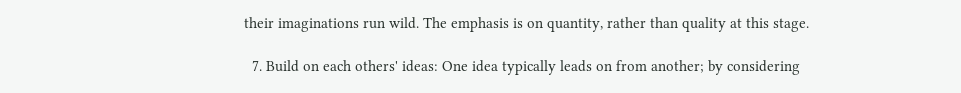their imaginations run wild. The emphasis is on quantity, rather than quality at this stage.

  7. Build on each others' ideas: One idea typically leads on from another; by considering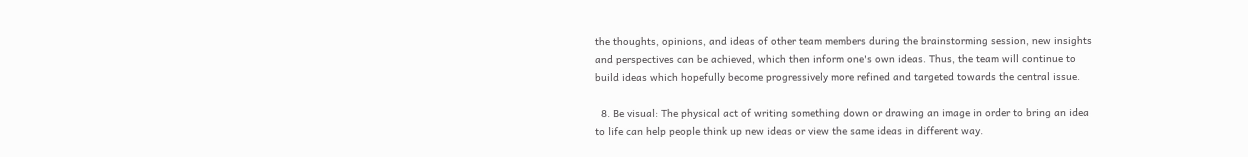the thoughts, opinions, and ideas of other team members during the brainstorming session, new insights and perspectives can be achieved, which then inform one's own ideas. Thus, the team will continue to build ideas which hopefully become progressively more refined and targeted towards the central issue.

  8. Be visual: The physical act of writing something down or drawing an image in order to bring an idea to life can help people think up new ideas or view the same ideas in different way.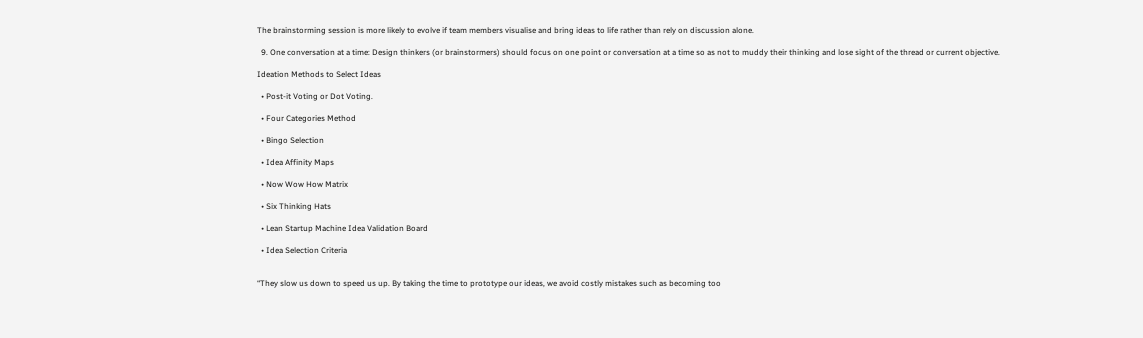The brainstorming session is more likely to evolve if team members visualise and bring ideas to life rather than rely on discussion alone.

  9. One conversation at a time: Design thinkers (or brainstormers) should focus on one point or conversation at a time so as not to muddy their thinking and lose sight of the thread or current objective.

Ideation Methods to Select Ideas

  • Post-it Voting or Dot Voting.

  • Four Categories Method

  • Bingo Selection

  • Idea Affinity Maps

  • Now Wow How Matrix

  • Six Thinking Hats

  • Lean Startup Machine Idea Validation Board

  • Idea Selection Criteria


“They slow us down to speed us up. By taking the time to prototype our ideas, we avoid costly mistakes such as becoming too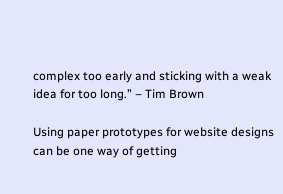complex too early and sticking with a weak idea for too long.” – Tim Brown

Using paper prototypes for website designs can be one way of getting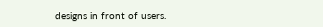designs in front of users.